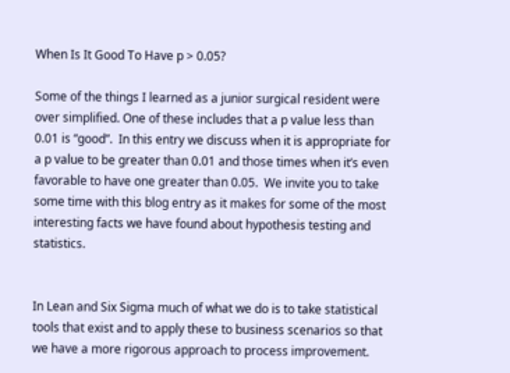When Is It Good To Have p > 0.05?

Some of the things I learned as a junior surgical resident were over simplified. One of these includes that a p value less than 0.01 is “good”.  In this entry we discuss when it is appropriate for a p value to be greater than 0.01 and those times when it’s even favorable to have one greater than 0.05.  We invite you to take some time with this blog entry as it makes for some of the most interesting facts we have found about hypothesis testing and statistics.


In Lean and Six Sigma much of what we do is to take statistical tools that exist and to apply these to business scenarios so that we have a more rigorous approach to process improvement.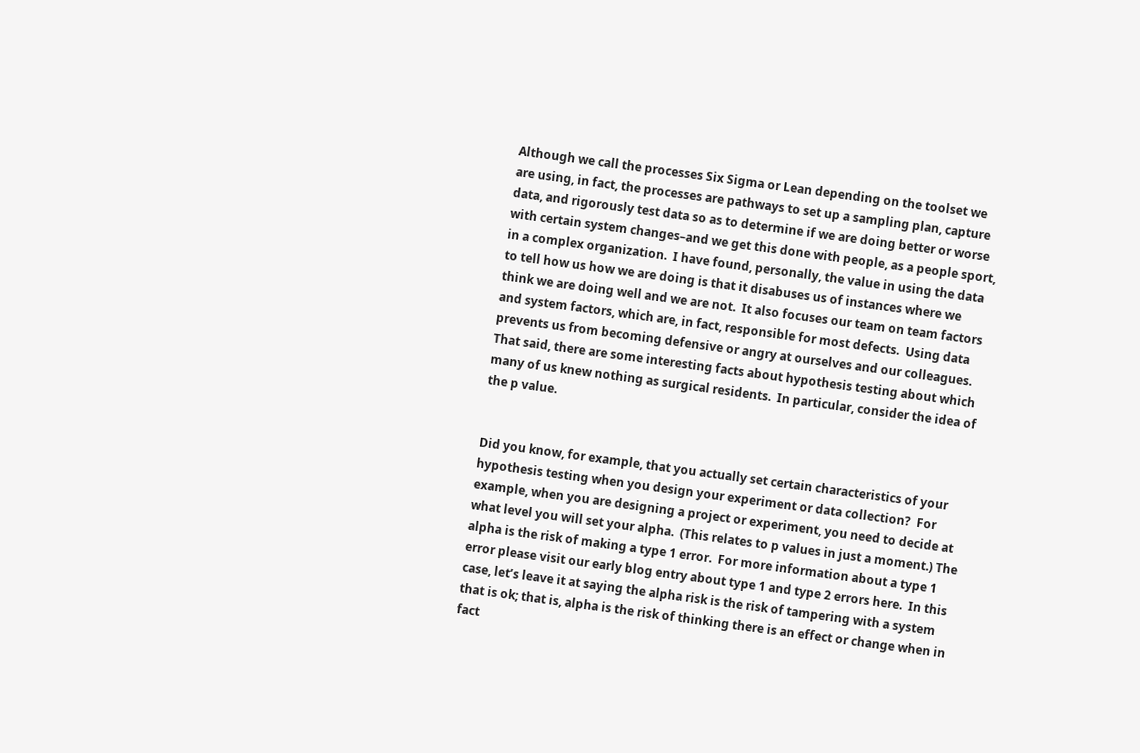Although we call the processes Six Sigma or Lean depending on the toolset we are using, in fact, the processes are pathways to set up a sampling plan, capture data, and rigorously test data so as to determine if we are doing better or worse with certain system changes–and we get this done with people, as a people sport, in a complex organization.  I have found, personally, the value in using the data to tell how us how we are doing is that it disabuses us of instances where we think we are doing well and we are not.  It also focuses our team on team factors and system factors, which are, in fact, responsible for most defects.  Using data prevents us from becoming defensive or angry at ourselves and our colleagues.  That said, there are some interesting facts about hypothesis testing about which many of us knew nothing as surgical residents.  In particular, consider the idea of the p value.


Did you know, for example, that you actually set certain characteristics of your hypothesis testing when you design your experiment or data collection?  For example, when you are designing a project or experiment, you need to decide at what level you will set your alpha.  (This relates to p values in just a moment.) The alpha is the risk of making a type 1 error.  For more information about a type 1 error please visit our early blog entry about type 1 and type 2 errors here.  In this case, let’s leave it at saying the alpha risk is the risk of tampering with a system that is ok; that is, alpha is the risk of thinking there is an effect or change when in fact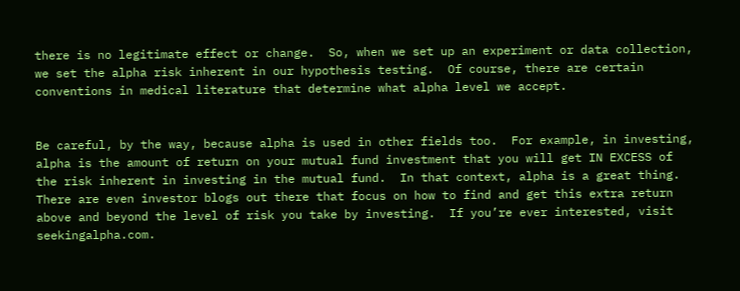there is no legitimate effect or change.  So, when we set up an experiment or data collection, we set the alpha risk inherent in our hypothesis testing.  Of course, there are certain conventions in medical literature that determine what alpha level we accept.


Be careful, by the way, because alpha is used in other fields too.  For example, in investing, alpha is the amount of return on your mutual fund investment that you will get IN EXCESS of the risk inherent in investing in the mutual fund.  In that context, alpha is a great thing.  There are even investor blogs out there that focus on how to find and get this extra return above and beyond the level of risk you take by investing.  If you’re ever interested, visit seekingalpha.com.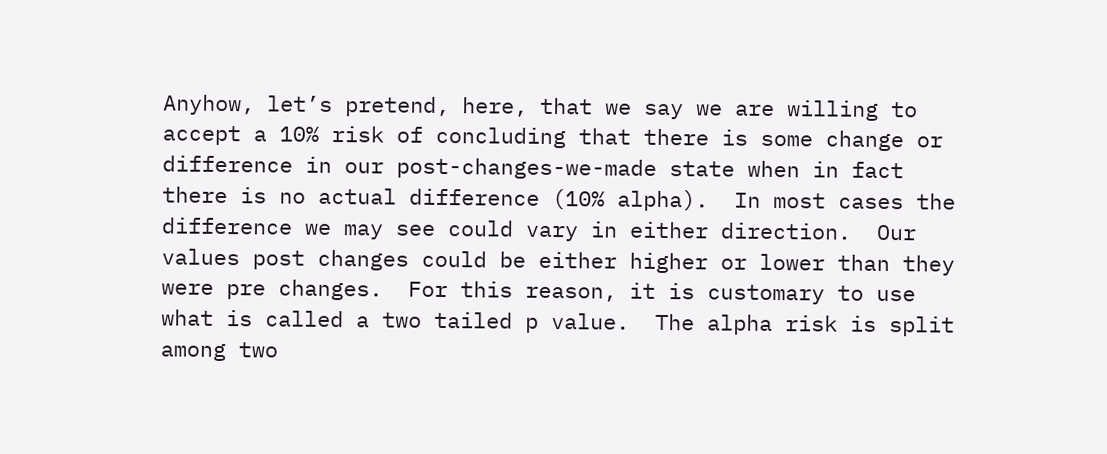Anyhow, let’s pretend, here, that we say we are willing to accept a 10% risk of concluding that there is some change or difference in our post-changes-we-made state when in fact there is no actual difference (10% alpha).  In most cases the difference we may see could vary in either direction.  Our values post changes could be either higher or lower than they were pre changes.  For this reason, it is customary to use what is called a two tailed p value.  The alpha risk is split among two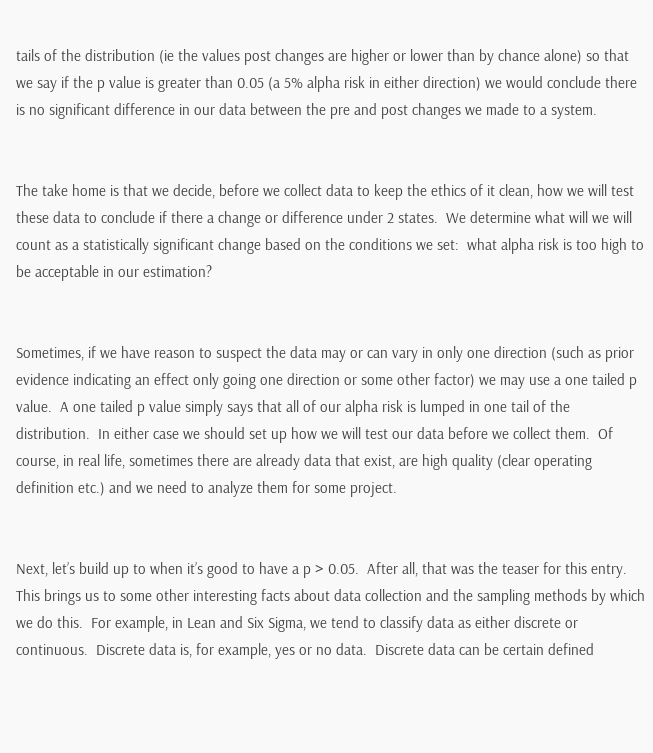tails of the distribution (ie the values post changes are higher or lower than by chance alone) so that we say if the p value is greater than 0.05 (a 5% alpha risk in either direction) we would conclude there is no significant difference in our data between the pre and post changes we made to a system.


The take home is that we decide, before we collect data to keep the ethics of it clean, how we will test these data to conclude if there a change or difference under 2 states.  We determine what will we will count as a statistically significant change based on the conditions we set:  what alpha risk is too high to be acceptable in our estimation?


Sometimes, if we have reason to suspect the data may or can vary in only one direction (such as prior evidence indicating an effect only going one direction or some other factor) we may use a one tailed p value.  A one tailed p value simply says that all of our alpha risk is lumped in one tail of the distribution.  In either case we should set up how we will test our data before we collect them.  Of course, in real life, sometimes there are already data that exist, are high quality (clear operating definition etc.) and we need to analyze them for some project.


Next, let’s build up to when it’s good to have a p > 0.05.  After all, that was the teaser for this entry.  This brings us to some other interesting facts about data collection and the sampling methods by which we do this.  For example, in Lean and Six Sigma, we tend to classify data as either discrete or continuous.  Discrete data is, for example, yes or no data.  Discrete data can be certain defined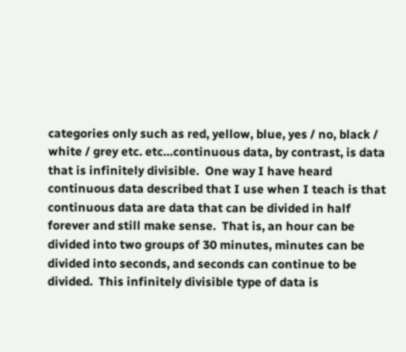categories only such as red, yellow, blue, yes / no, black / white / grey etc. etc…continuous data, by contrast, is data that is infinitely divisible.  One way I have heard continuous data described that I use when I teach is that continuous data are data that can be divided in half forever and still make sense.  That is, an hour can be divided into two groups of 30 minutes, minutes can be divided into seconds, and seconds can continue to be divided.  This infinitely divisible type of data is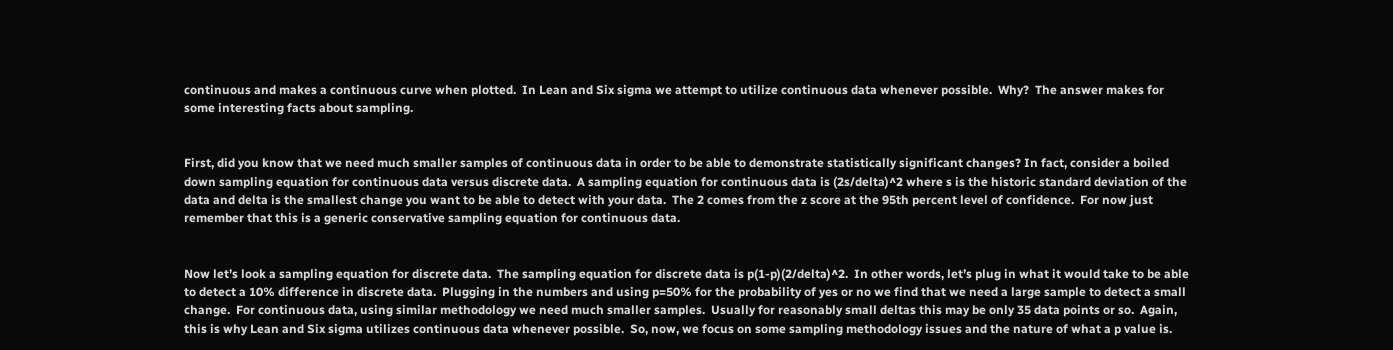continuous and makes a continuous curve when plotted.  In Lean and Six sigma we attempt to utilize continuous data whenever possible.  Why?  The answer makes for some interesting facts about sampling.


First, did you know that we need much smaller samples of continuous data in order to be able to demonstrate statistically significant changes? In fact, consider a boiled down sampling equation for continuous data versus discrete data.  A sampling equation for continuous data is (2s/delta)^2 where s is the historic standard deviation of the data and delta is the smallest change you want to be able to detect with your data.  The 2 comes from the z score at the 95th percent level of confidence.  For now just remember that this is a generic conservative sampling equation for continuous data.


Now let’s look a sampling equation for discrete data.  The sampling equation for discrete data is p(1-p)(2/delta)^2.  In other words, let’s plug in what it would take to be able to detect a 10% difference in discrete data.  Plugging in the numbers and using p=50% for the probability of yes or no we find that we need a large sample to detect a small change.  For continuous data, using similar methodology we need much smaller samples.  Usually for reasonably small deltas this may be only 35 data points or so.  Again, this is why Lean and Six sigma utilizes continuous data whenever possible.  So, now, we focus on some sampling methodology issues and the nature of what a p value is.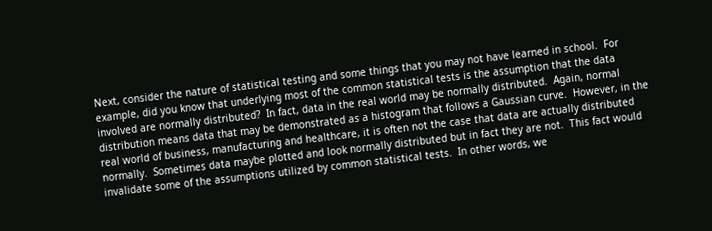Next, consider the nature of statistical testing and some things that you may not have learned in school.  For example, did you know that underlying most of the common statistical tests is the assumption that the data involved are normally distributed?  In fact, data in the real world may be normally distributed.  Again, normal distribution means data that may be demonstrated as a histogram that follows a Gaussian curve.  However, in the real world of business, manufacturing and healthcare, it is often not the case that data are actually distributed normally.  Sometimes data maybe plotted and look normally distributed but in fact they are not.  This fact would invalidate some of the assumptions utilized by common statistical tests.  In other words, we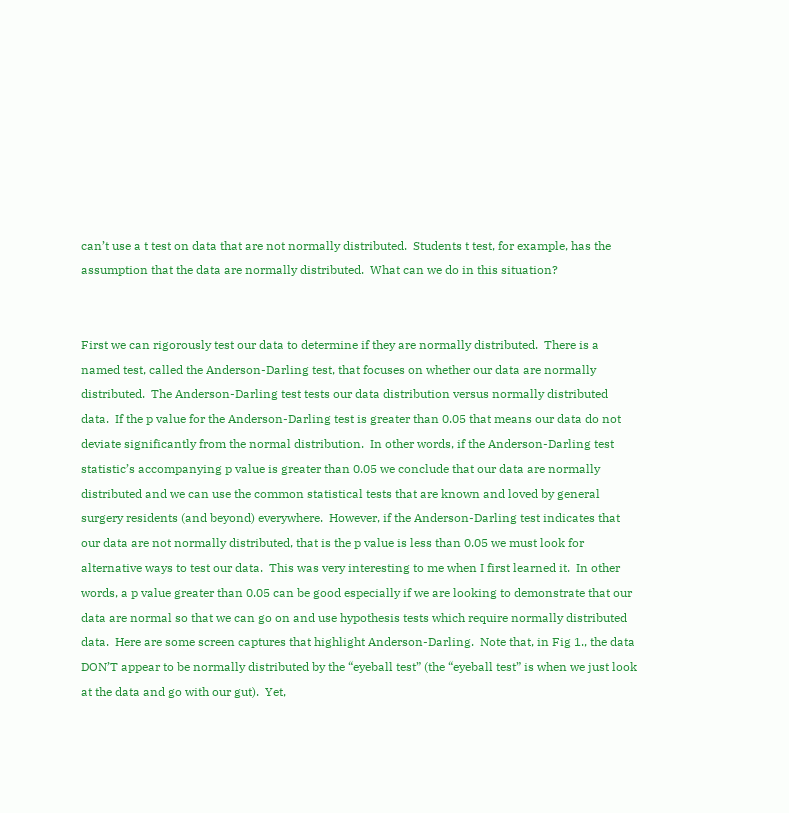can’t use a t test on data that are not normally distributed.  Students t test, for example, has the assumption that the data are normally distributed.  What can we do in this situation?


First we can rigorously test our data to determine if they are normally distributed.  There is a named test, called the Anderson-Darling test, that focuses on whether our data are normally distributed.  The Anderson-Darling test tests our data distribution versus normally distributed data.  If the p value for the Anderson-Darling test is greater than 0.05 that means our data do not deviate significantly from the normal distribution.  In other words, if the Anderson-Darling test statistic’s accompanying p value is greater than 0.05 we conclude that our data are normally distributed and we can use the common statistical tests that are known and loved by general surgery residents (and beyond) everywhere.  However, if the Anderson-Darling test indicates that our data are not normally distributed, that is the p value is less than 0.05 we must look for alternative ways to test our data.  This was very interesting to me when I first learned it.  In other words, a p value greater than 0.05 can be good especially if we are looking to demonstrate that our data are normal so that we can go on and use hypothesis tests which require normally distributed data.  Here are some screen captures that highlight Anderson-Darling.  Note that, in Fig 1., the data DON’T appear to be normally distributed by the “eyeball test” (the “eyeball test” is when we just look at the data and go with our gut).  Yet,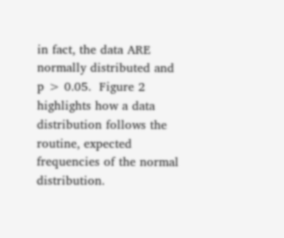in fact, the data ARE normally distributed and p > 0.05.  Figure 2 highlights how a data distribution follows the routine, expected frequencies of the normal distribution.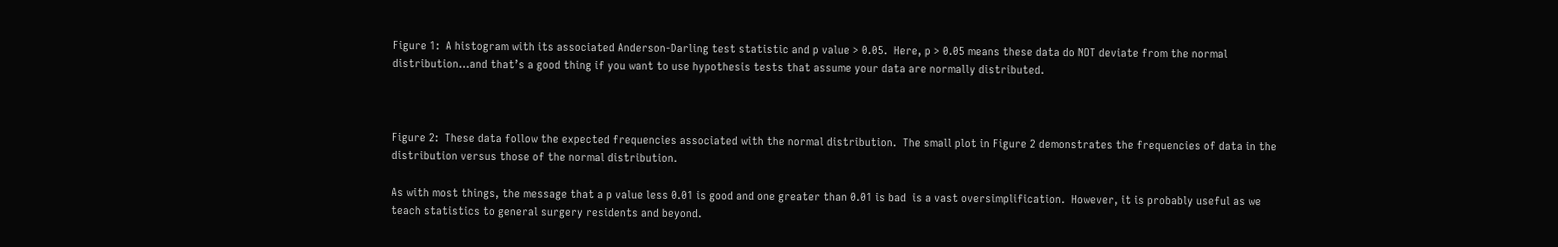Figure 1:  A histogram with its associated Anderson-Darling test statistic and p value > 0.05.  Here, p > 0.05 means these data do NOT deviate from the normal distribution…and that’s a good thing if you want to use hypothesis tests that assume your data are normally distributed.



Figure 2:  These data follow the expected frequencies associated with the normal distribution.  The small plot in Figure 2 demonstrates the frequencies of data in the distribution versus those of the normal distribution.

As with most things, the message that a p value less 0.01 is good and one greater than 0.01 is bad  is a vast oversimplification.  However, it is probably useful as we teach statistics to general surgery residents and beyond.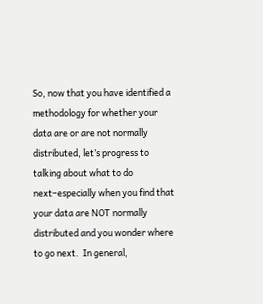So, now that you have identified a methodology for whether your data are or are not normally distributed, let’s progress to talking about what to do next–especially when you find that your data are NOT normally distributed and you wonder where to go next.  In general,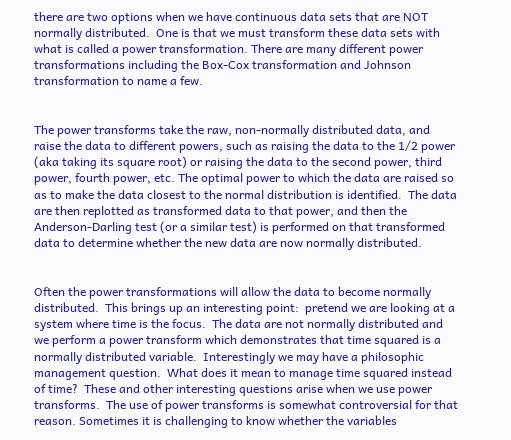there are two options when we have continuous data sets that are NOT normally distributed.  One is that we must transform these data sets with what is called a power transformation. There are many different power transformations including the Box-Cox transformation and Johnson transformation to name a few.


The power transforms take the raw, non-normally distributed data, and raise the data to different powers, such as raising the data to the 1/2 power (aka taking its square root) or raising the data to the second power, third power, fourth power, etc. The optimal power to which the data are raised so as to make the data closest to the normal distribution is identified.  The data are then replotted as transformed data to that power, and then the Anderson-Darling test (or a similar test) is performed on that transformed data to determine whether the new data are now normally distributed.


Often the power transformations will allow the data to become normally distributed.  This brings up an interesting point:  pretend we are looking at a system where time is the focus.  The data are not normally distributed and we perform a power transform which demonstrates that time squared is a normally distributed variable.  Interestingly we may have a philosophic management question.  What does it mean to manage time squared instead of time?  These and other interesting questions arise when we use power transforms.  The use of power transforms is somewhat controversial for that reason. Sometimes it is challenging to know whether the variables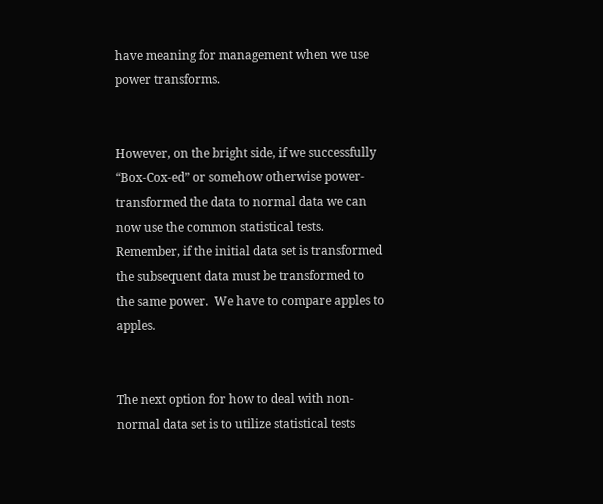have meaning for management when we use power transforms.


However, on the bright side, if we successfully “Box-Cox-ed” or somehow otherwise power-transformed the data to normal data we can now use the common statistical tests. Remember, if the initial data set is transformed the subsequent data must be transformed to the same power.  We have to compare apples to apples.


The next option for how to deal with non-normal data set is to utilize statistical tests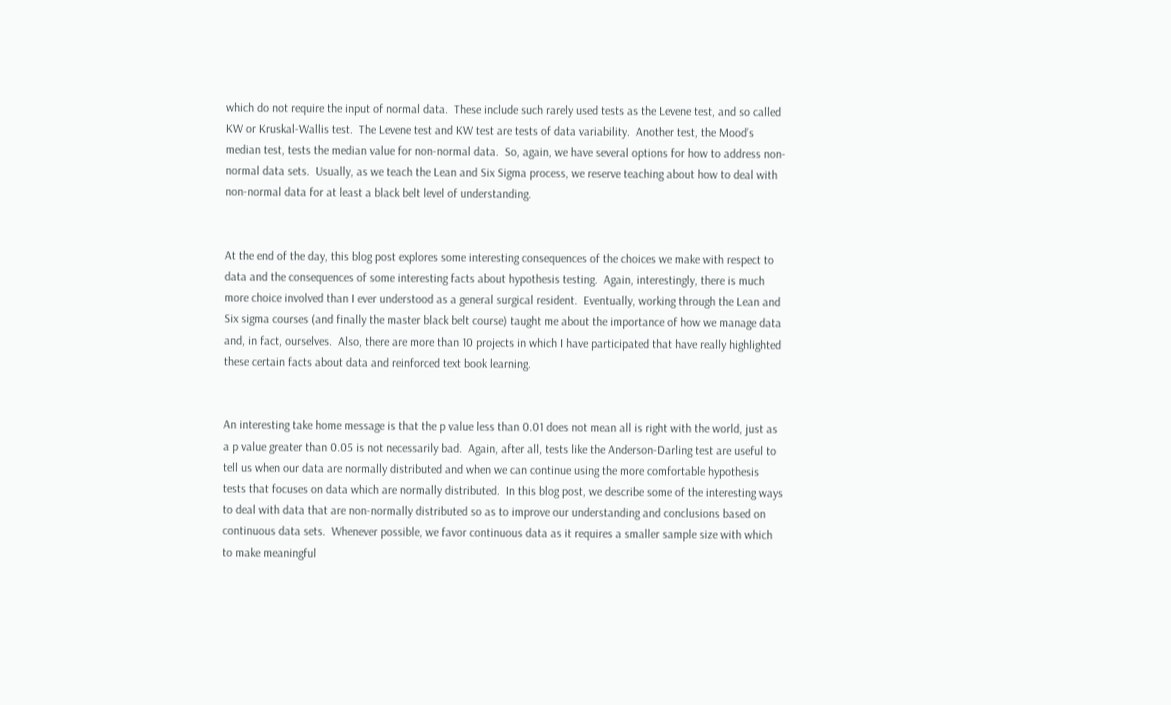which do not require the input of normal data.  These include such rarely used tests as the Levene test, and so called KW or Kruskal-Wallis test.  The Levene test and KW test are tests of data variability.  Another test, the Mood’s median test, tests the median value for non-normal data.  So, again, we have several options for how to address non-normal data sets.  Usually, as we teach the Lean and Six Sigma process, we reserve teaching about how to deal with non-normal data for at least a black belt level of understanding.


At the end of the day, this blog post explores some interesting consequences of the choices we make with respect to data and the consequences of some interesting facts about hypothesis testing.  Again, interestingly, there is much more choice involved than I ever understood as a general surgical resident.  Eventually, working through the Lean and Six sigma courses (and finally the master black belt course) taught me about the importance of how we manage data and, in fact, ourselves.  Also, there are more than 10 projects in which I have participated that have really highlighted these certain facts about data and reinforced text book learning.


An interesting take home message is that the p value less than 0.01 does not mean all is right with the world, just as a p value greater than 0.05 is not necessarily bad.  Again, after all, tests like the Anderson-Darling test are useful to tell us when our data are normally distributed and when we can continue using the more comfortable hypothesis tests that focuses on data which are normally distributed.  In this blog post, we describe some of the interesting ways to deal with data that are non-normally distributed so as to improve our understanding and conclusions based on continuous data sets.  Whenever possible, we favor continuous data as it requires a smaller sample size with which to make meaningful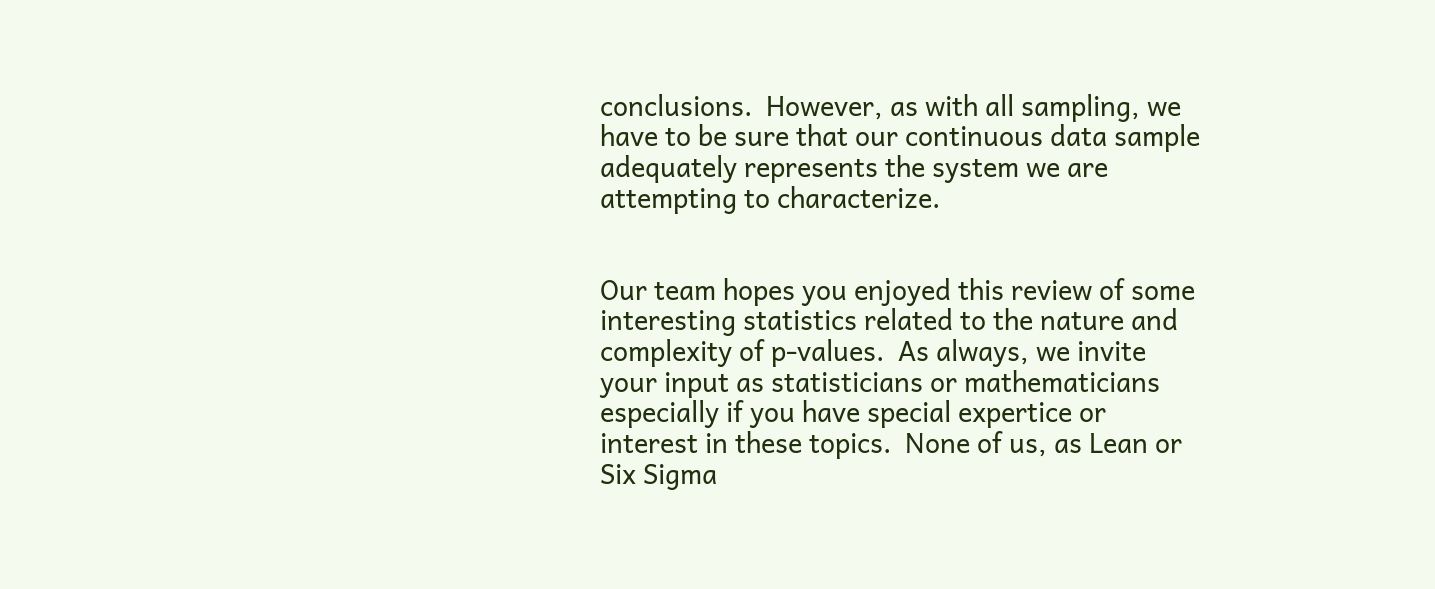conclusions.  However, as with all sampling, we have to be sure that our continuous data sample adequately represents the system we are attempting to characterize.


Our team hopes you enjoyed this review of some interesting statistics related to the nature and complexity of p-values.  As always, we invite your input as statisticians or mathematicians especially if you have special expertice or interest in these topics.  None of us, as Lean or Six Sigma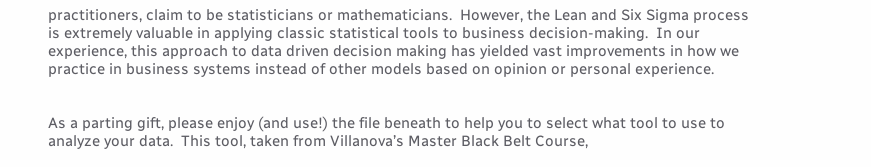practitioners, claim to be statisticians or mathematicians.  However, the Lean and Six Sigma process is extremely valuable in applying classic statistical tools to business decision-making.  In our experience, this approach to data driven decision making has yielded vast improvements in how we practice in business systems instead of other models based on opinion or personal experience.


As a parting gift, please enjoy (and use!) the file beneath to help you to select what tool to use to analyze your data.  This tool, taken from Villanova’s Master Black Belt Course,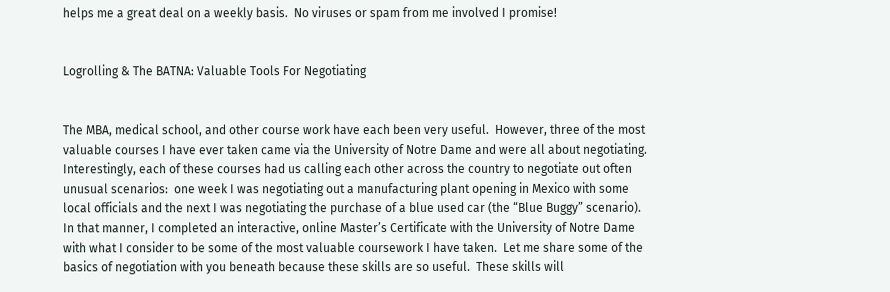helps me a great deal on a weekly basis.  No viruses or spam from me involved I promise!


Logrolling & The BATNA: Valuable Tools For Negotiating


The MBA, medical school, and other course work have each been very useful.  However, three of the most valuable courses I have ever taken came via the University of Notre Dame and were all about negotiating.  Interestingly, each of these courses had us calling each other across the country to negotiate out often unusual scenarios:  one week I was negotiating out a manufacturing plant opening in Mexico with some local officials and the next I was negotiating the purchase of a blue used car (the “Blue Buggy” scenario).  In that manner, I completed an interactive, online Master’s Certificate with the University of Notre Dame with what I consider to be some of the most valuable coursework I have taken.  Let me share some of the basics of negotiation with you beneath because these skills are so useful.  These skills will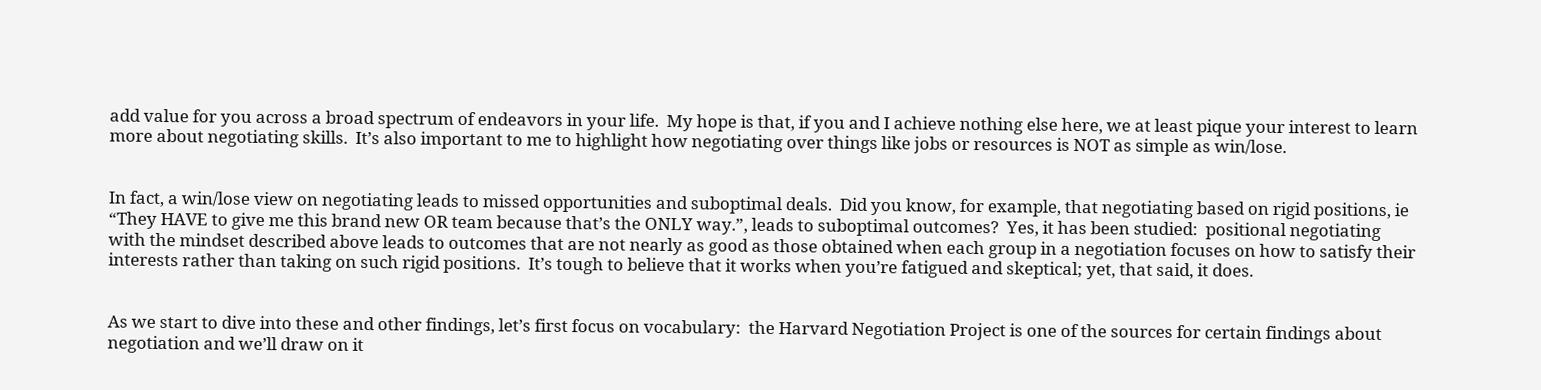add value for you across a broad spectrum of endeavors in your life.  My hope is that, if you and I achieve nothing else here, we at least pique your interest to learn more about negotiating skills.  It’s also important to me to highlight how negotiating over things like jobs or resources is NOT as simple as win/lose.


In fact, a win/lose view on negotiating leads to missed opportunities and suboptimal deals.  Did you know, for example, that negotiating based on rigid positions, ie “They HAVE to give me this brand new OR team because that’s the ONLY way.”, leads to suboptimal outcomes?  Yes, it has been studied:  positional negotiating with the mindset described above leads to outcomes that are not nearly as good as those obtained when each group in a negotiation focuses on how to satisfy their interests rather than taking on such rigid positions.  It’s tough to believe that it works when you’re fatigued and skeptical; yet, that said, it does.


As we start to dive into these and other findings, let’s first focus on vocabulary:  the Harvard Negotiation Project is one of the sources for certain findings about negotiation and we’ll draw on it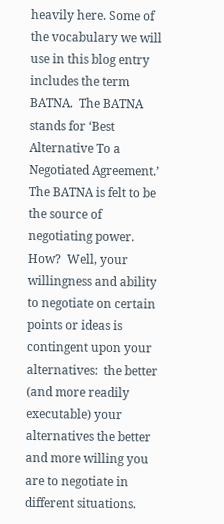heavily here. Some of the vocabulary we will use in this blog entry includes the term BATNA.  The BATNA stands for ‘Best Alternative To a Negotiated Agreement.’  The BATNA is felt to be the source of negotiating power.  How?  Well, your willingness and ability to negotiate on certain points or ideas is contingent upon your alternatives:  the better (and more readily executable) your alternatives the better and more willing you are to negotiate in different situations.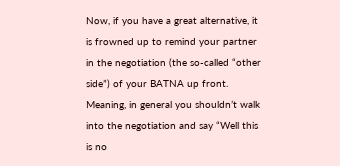Now, if you have a great alternative, it is frowned up to remind your partner in the negotiation (the so-called “other side”) of your BATNA up front.  Meaning, in general you shouldn’t walk into the negotiation and say “Well this is no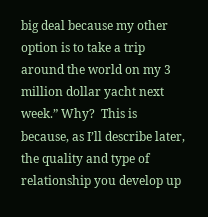big deal because my other option is to take a trip around the world on my 3 million dollar yacht next week.” Why?  This is because, as I’ll describe later, the quality and type of relationship you develop up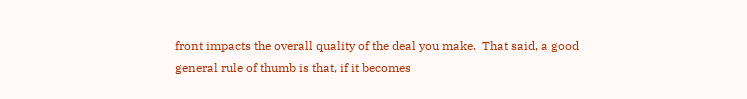front impacts the overall quality of the deal you make.  That said, a good general rule of thumb is that, if it becomes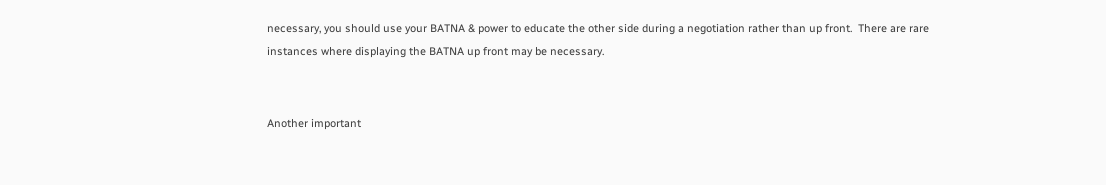necessary, you should use your BATNA & power to educate the other side during a negotiation rather than up front.  There are rare instances where displaying the BATNA up front may be necessary.


Another important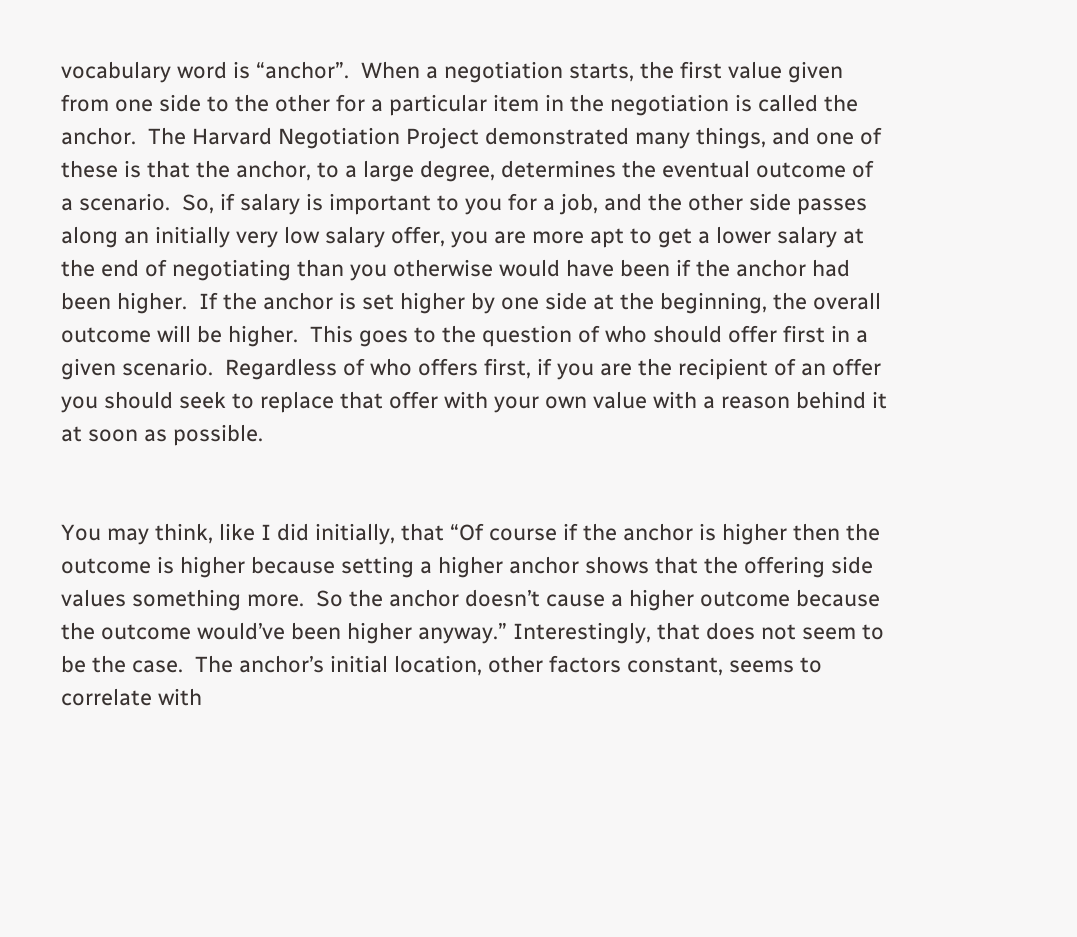vocabulary word is “anchor”.  When a negotiation starts, the first value given from one side to the other for a particular item in the negotiation is called the anchor.  The Harvard Negotiation Project demonstrated many things, and one of these is that the anchor, to a large degree, determines the eventual outcome of a scenario.  So, if salary is important to you for a job, and the other side passes along an initially very low salary offer, you are more apt to get a lower salary at the end of negotiating than you otherwise would have been if the anchor had been higher.  If the anchor is set higher by one side at the beginning, the overall outcome will be higher.  This goes to the question of who should offer first in a given scenario.  Regardless of who offers first, if you are the recipient of an offer you should seek to replace that offer with your own value with a reason behind it at soon as possible.


You may think, like I did initially, that “Of course if the anchor is higher then the outcome is higher because setting a higher anchor shows that the offering side values something more.  So the anchor doesn’t cause a higher outcome because the outcome would’ve been higher anyway.” Interestingly, that does not seem to be the case.  The anchor’s initial location, other factors constant, seems to correlate with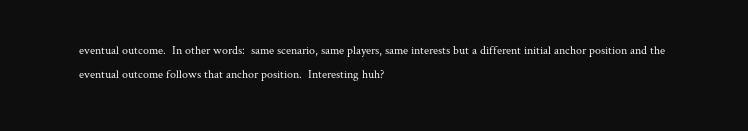eventual outcome.  In other words:  same scenario, same players, same interests but a different initial anchor position and the eventual outcome follows that anchor position.  Interesting huh?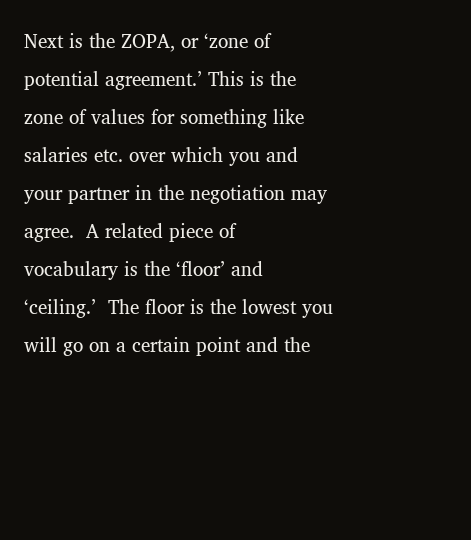Next is the ZOPA, or ‘zone of potential agreement.’ This is the zone of values for something like salaries etc. over which you and your partner in the negotiation may agree.  A related piece of vocabulary is the ‘floor’ and ‘ceiling.’  The floor is the lowest you will go on a certain point and the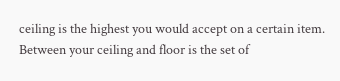ceiling is the highest you would accept on a certain item.  Between your ceiling and floor is the set of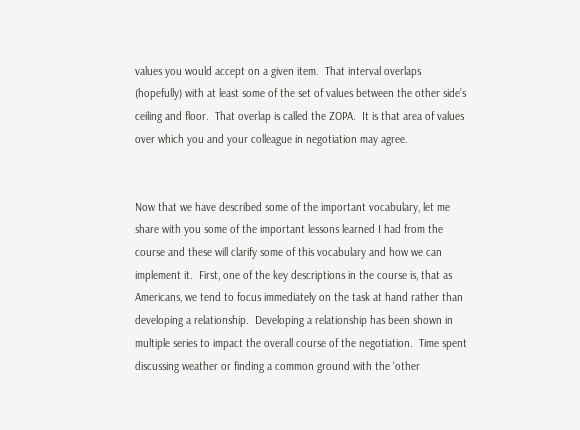values you would accept on a given item.  That interval overlaps (hopefully) with at least some of the set of values between the other side’s ceiling and floor.  That overlap is called the ZOPA.  It is that area of values over which you and your colleague in negotiation may agree.


Now that we have described some of the important vocabulary, let me share with you some of the important lessons learned I had from the course and these will clarify some of this vocabulary and how we can implement it.  First, one of the key descriptions in the course is, that as Americans, we tend to focus immediately on the task at hand rather than developing a relationship.  Developing a relationship has been shown in multiple series to impact the overall course of the negotiation.  Time spent discussing weather or finding a common ground with the ‘other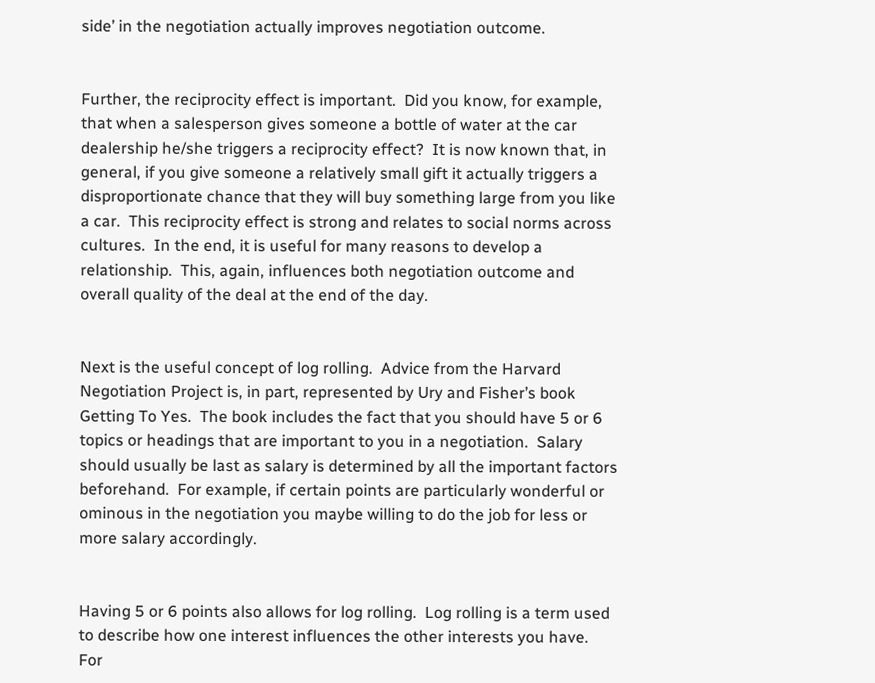side’ in the negotiation actually improves negotiation outcome.


Further, the reciprocity effect is important.  Did you know, for example, that when a salesperson gives someone a bottle of water at the car dealership he/she triggers a reciprocity effect?  It is now known that, in general, if you give someone a relatively small gift it actually triggers a disproportionate chance that they will buy something large from you like a car.  This reciprocity effect is strong and relates to social norms across cultures.  In the end, it is useful for many reasons to develop a relationship.  This, again, influences both negotiation outcome and overall quality of the deal at the end of the day.


Next is the useful concept of log rolling.  Advice from the Harvard Negotiation Project is, in part, represented by Ury and Fisher’s book Getting To Yes.  The book includes the fact that you should have 5 or 6 topics or headings that are important to you in a negotiation.  Salary should usually be last as salary is determined by all the important factors beforehand.  For example, if certain points are particularly wonderful or ominous in the negotiation you maybe willing to do the job for less or more salary accordingly.


Having 5 or 6 points also allows for log rolling.  Log rolling is a term used to describe how one interest influences the other interests you have.  For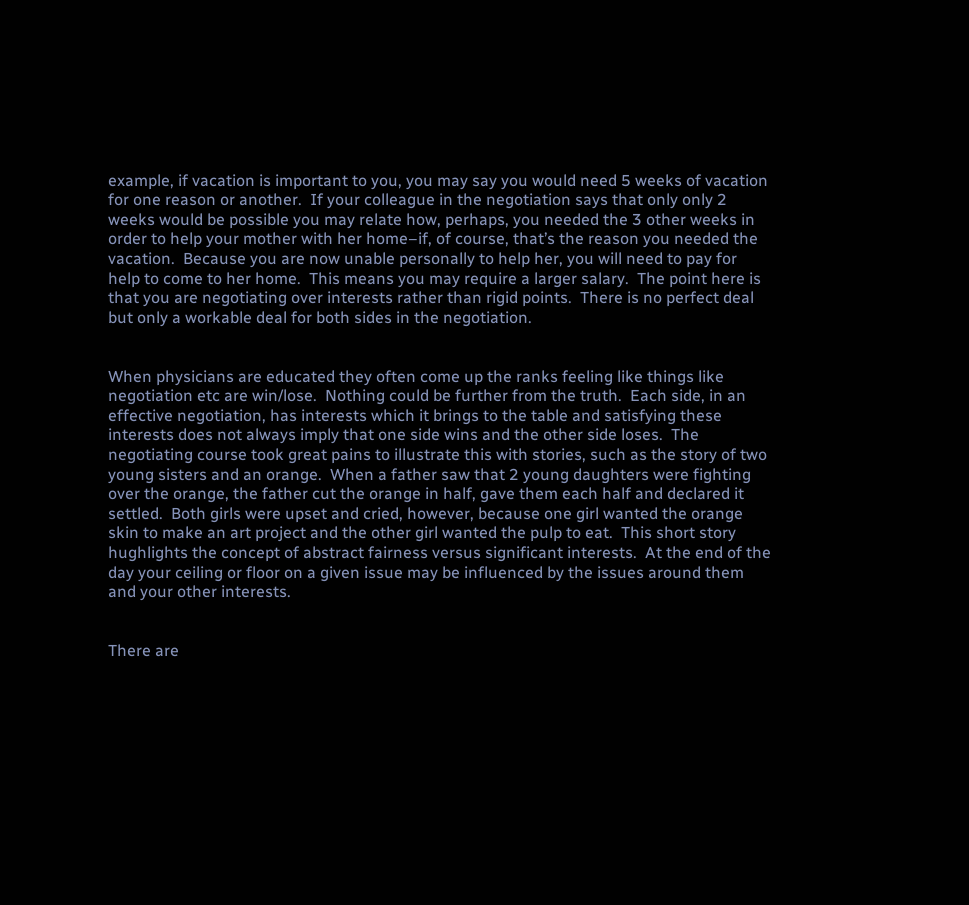example, if vacation is important to you, you may say you would need 5 weeks of vacation for one reason or another.  If your colleague in the negotiation says that only only 2 weeks would be possible you may relate how, perhaps, you needed the 3 other weeks in order to help your mother with her home–if, of course, that’s the reason you needed the vacation.  Because you are now unable personally to help her, you will need to pay for help to come to her home.  This means you may require a larger salary.  The point here is that you are negotiating over interests rather than rigid points.  There is no perfect deal but only a workable deal for both sides in the negotiation.


When physicians are educated they often come up the ranks feeling like things like negotiation etc are win/lose.  Nothing could be further from the truth.  Each side, in an effective negotiation, has interests which it brings to the table and satisfying these interests does not always imply that one side wins and the other side loses.  The negotiating course took great pains to illustrate this with stories, such as the story of two young sisters and an orange.  When a father saw that 2 young daughters were fighting over the orange, the father cut the orange in half, gave them each half and declared it settled.  Both girls were upset and cried, however, because one girl wanted the orange skin to make an art project and the other girl wanted the pulp to eat.  This short story hughlights the concept of abstract fairness versus significant interests.  At the end of the day your ceiling or floor on a given issue may be influenced by the issues around them and your other interests.


There are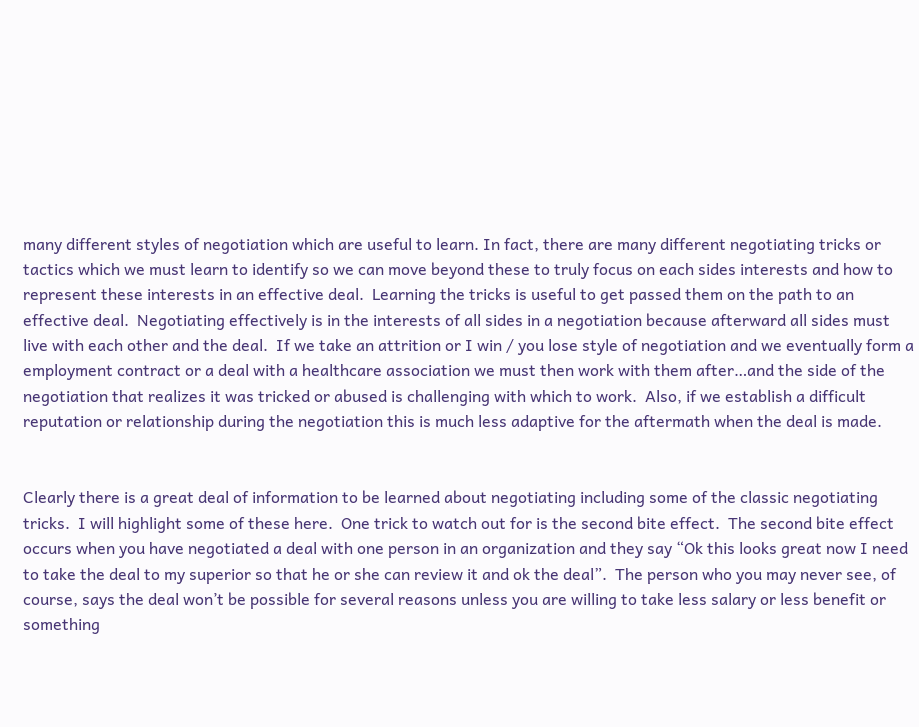many different styles of negotiation which are useful to learn. In fact, there are many different negotiating tricks or tactics which we must learn to identify so we can move beyond these to truly focus on each sides interests and how to represent these interests in an effective deal.  Learning the tricks is useful to get passed them on the path to an effective deal.  Negotiating effectively is in the interests of all sides in a negotiation because afterward all sides must live with each other and the deal.  If we take an attrition or I win / you lose style of negotiation and we eventually form a employment contract or a deal with a healthcare association we must then work with them after…and the side of the negotiation that realizes it was tricked or abused is challenging with which to work.  Also, if we establish a difficult reputation or relationship during the negotiation this is much less adaptive for the aftermath when the deal is made.


Clearly there is a great deal of information to be learned about negotiating including some of the classic negotiating tricks.  I will highlight some of these here.  One trick to watch out for is the second bite effect.  The second bite effect occurs when you have negotiated a deal with one person in an organization and they say “Ok this looks great now I need to take the deal to my superior so that he or she can review it and ok the deal”.  The person who you may never see, of course, says the deal won’t be possible for several reasons unless you are willing to take less salary or less benefit or something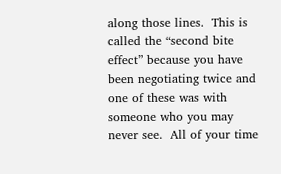along those lines.  This is called the “second bite effect” because you have been negotiating twice and one of these was with someone who you may never see.  All of your time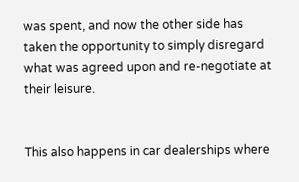was spent, and now the other side has taken the opportunity to simply disregard what was agreed upon and re-negotiate at their leisure.


This also happens in car dealerships where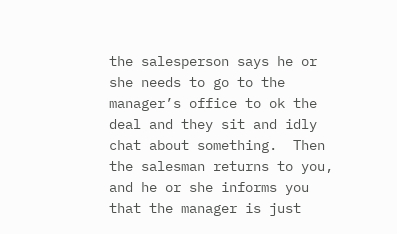the salesperson says he or she needs to go to the manager’s office to ok the deal and they sit and idly chat about something.  Then the salesman returns to you, and he or she informs you that the manager is just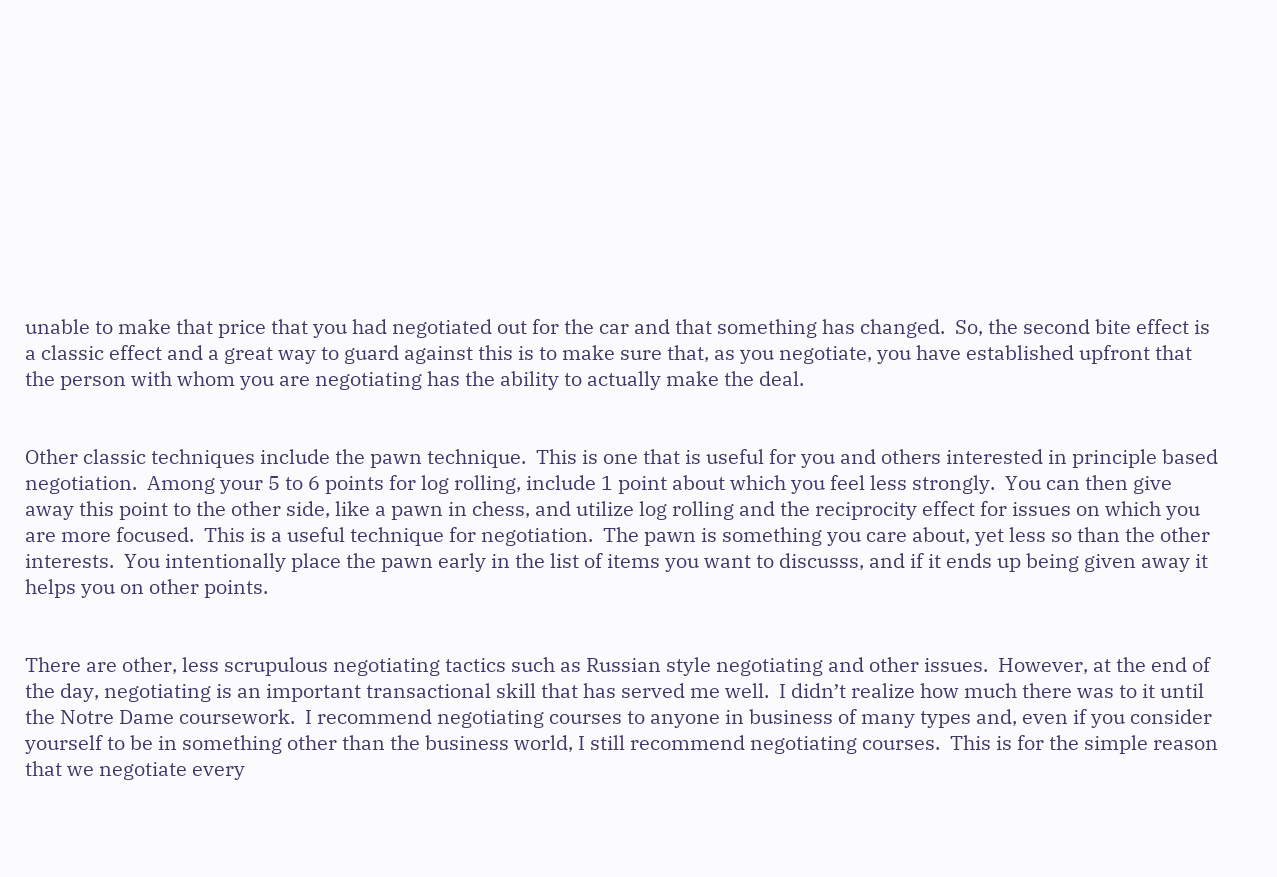unable to make that price that you had negotiated out for the car and that something has changed.  So, the second bite effect is a classic effect and a great way to guard against this is to make sure that, as you negotiate, you have established upfront that the person with whom you are negotiating has the ability to actually make the deal.


Other classic techniques include the pawn technique.  This is one that is useful for you and others interested in principle based negotiation.  Among your 5 to 6 points for log rolling, include 1 point about which you feel less strongly.  You can then give away this point to the other side, like a pawn in chess, and utilize log rolling and the reciprocity effect for issues on which you are more focused.  This is a useful technique for negotiation.  The pawn is something you care about, yet less so than the other interests.  You intentionally place the pawn early in the list of items you want to discusss, and if it ends up being given away it helps you on other points.


There are other, less scrupulous negotiating tactics such as Russian style negotiating and other issues.  However, at the end of the day, negotiating is an important transactional skill that has served me well.  I didn’t realize how much there was to it until the Notre Dame coursework.  I recommend negotiating courses to anyone in business of many types and, even if you consider yourself to be in something other than the business world, I still recommend negotiating courses.  This is for the simple reason that we negotiate every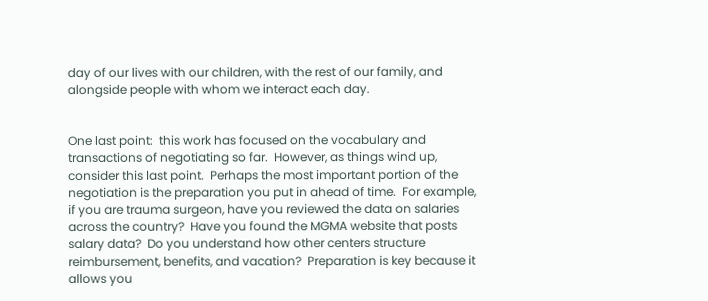day of our lives with our children, with the rest of our family, and alongside people with whom we interact each day.


One last point:  this work has focused on the vocabulary and transactions of negotiating so far.  However, as things wind up, consider this last point.  Perhaps the most important portion of the negotiation is the preparation you put in ahead of time.  For example, if you are trauma surgeon, have you reviewed the data on salaries across the country?  Have you found the MGMA website that posts salary data?  Do you understand how other centers structure reimbursement, benefits, and vacation?  Preparation is key because it allows you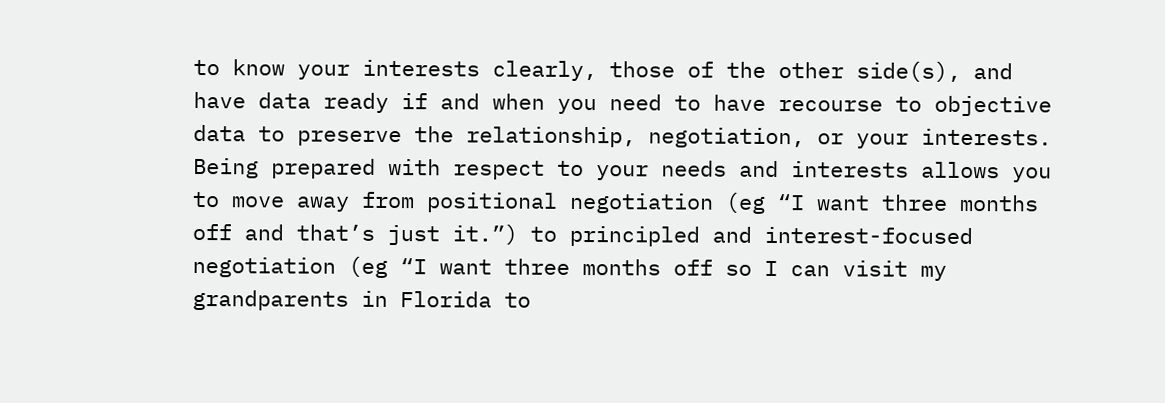to know your interests clearly, those of the other side(s), and have data ready if and when you need to have recourse to objective data to preserve the relationship, negotiation, or your interests.  Being prepared with respect to your needs and interests allows you to move away from positional negotiation (eg “I want three months off and that’s just it.”) to principled and interest-focused negotiation (eg “I want three months off so I can visit my grandparents in Florida to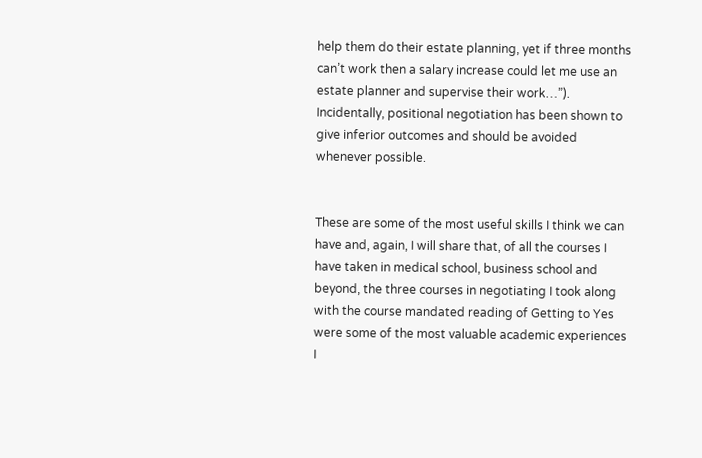help them do their estate planning, yet if three months can’t work then a salary increase could let me use an estate planner and supervise their work…”).  Incidentally, positional negotiation has been shown to give inferior outcomes and should be avoided whenever possible.


These are some of the most useful skills I think we can have and, again, I will share that, of all the courses I have taken in medical school, business school and beyond, the three courses in negotiating I took along with the course mandated reading of Getting to Yes were some of the most valuable academic experiences I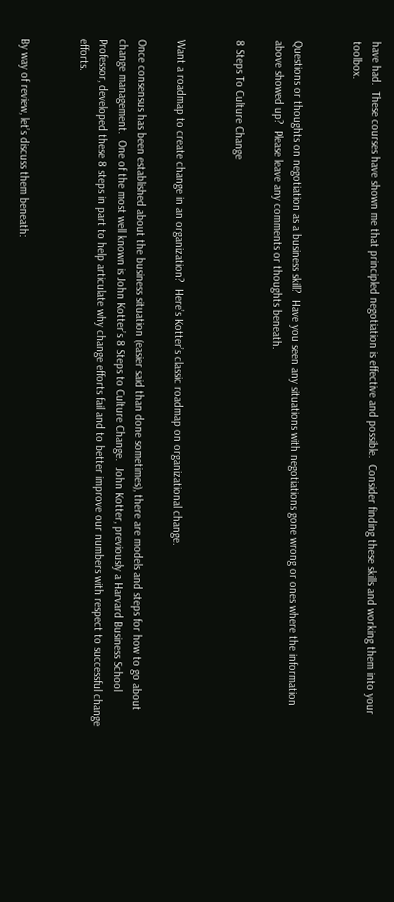have had.  These courses have shown me that principled negotiation is effective and possible.  Consider finding these skills and working them into your toolbox.


Questions or thoughts on negotiation as a business skill?  Have you seen any situations with negotiations gone wrong or ones where the information above showed up?  Please leave any comments or thoughts beneath.

8 Steps To Culture Change


Want a roadmap to create change in an organization?  Here’s Kotter’s classic roadmap on organizational change.

Once consensus has been established about the business situation (easier said than done sometimes), there are models and steps for how to go about change management.  One of the most well known is John Kotter’s 8 Steps to Culture Change.  John Kotter, previously a Harvard Business School Professor, developed these 8 steps in part to help articulate why change efforts fail and to better improve our numbers with respect to successful change efforts.


By way of review, let’s discuss them beneath: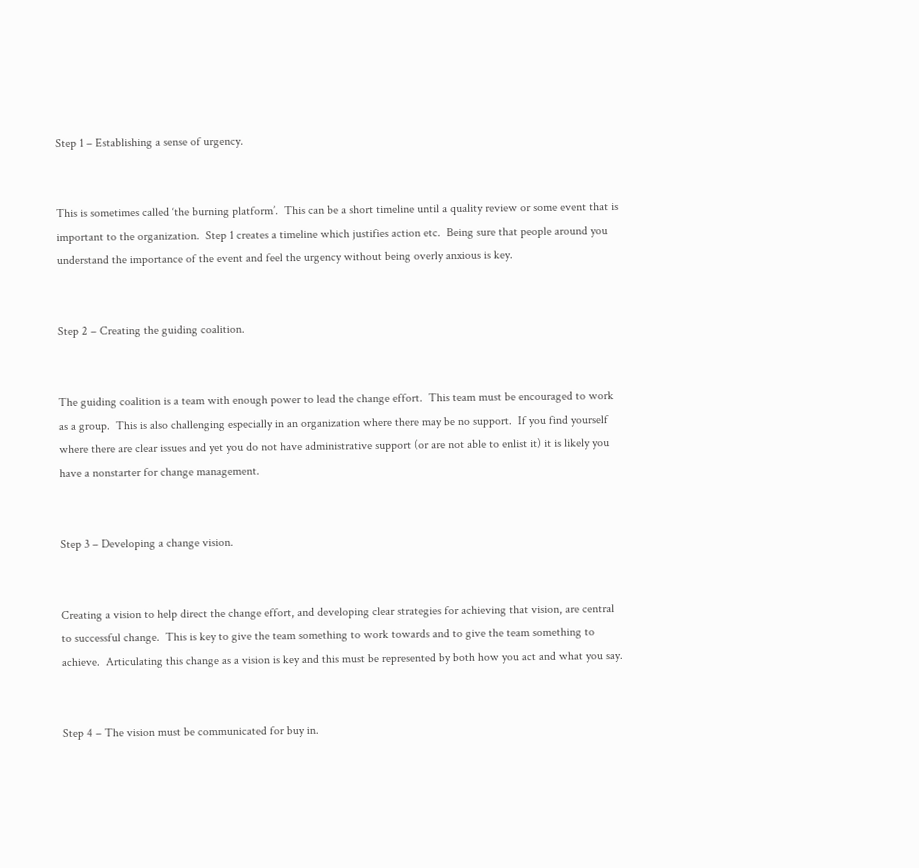Step 1 – Establishing a sense of urgency.


This is sometimes called ‘the burning platform’.  This can be a short timeline until a quality review or some event that is important to the organization.  Step 1 creates a timeline which justifies action etc.  Being sure that people around you understand the importance of the event and feel the urgency without being overly anxious is key.


Step 2 – Creating the guiding coalition.


The guiding coalition is a team with enough power to lead the change effort.  This team must be encouraged to work as a group.  This is also challenging especially in an organization where there may be no support.  If you find yourself where there are clear issues and yet you do not have administrative support (or are not able to enlist it) it is likely you have a nonstarter for change management.


Step 3 – Developing a change vision.


Creating a vision to help direct the change effort, and developing clear strategies for achieving that vision, are central to successful change.  This is key to give the team something to work towards and to give the team something to achieve.  Articulating this change as a vision is key and this must be represented by both how you act and what you say.


Step 4 – The vision must be communicated for buy in.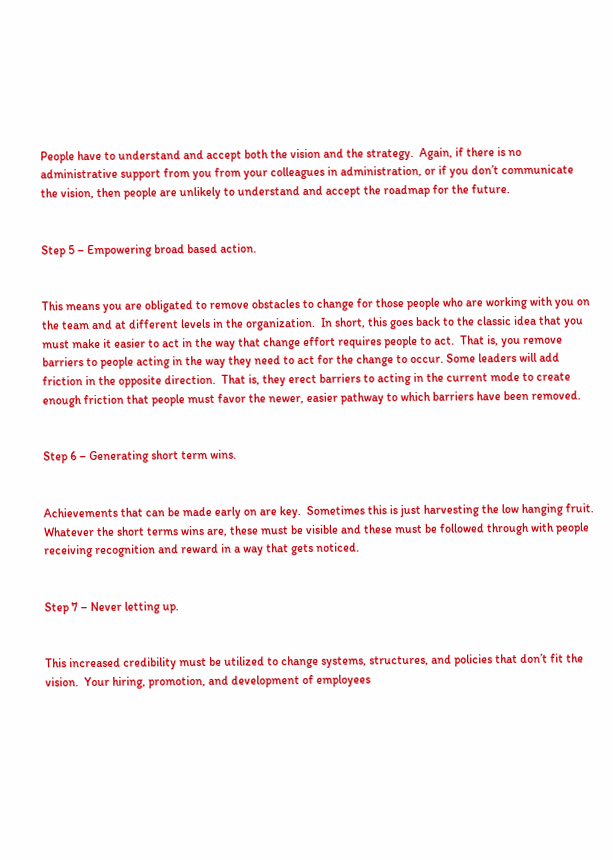People have to understand and accept both the vision and the strategy.  Again, if there is no administrative support from you from your colleagues in administration, or if you don’t communicate the vision, then people are unlikely to understand and accept the roadmap for the future.


Step 5 – Empowering broad based action.


This means you are obligated to remove obstacles to change for those people who are working with you on the team and at different levels in the organization.  In short, this goes back to the classic idea that you must make it easier to act in the way that change effort requires people to act.  That is, you remove barriers to people acting in the way they need to act for the change to occur. Some leaders will add friction in the opposite direction.  That is, they erect barriers to acting in the current mode to create enough friction that people must favor the newer, easier pathway to which barriers have been removed.


Step 6 – Generating short term wins.


Achievements that can be made early on are key.  Sometimes this is just harvesting the low hanging fruit.  Whatever the short terms wins are, these must be visible and these must be followed through with people receiving recognition and reward in a way that gets noticed.


Step 7 – Never letting up.


This increased credibility must be utilized to change systems, structures, and policies that don’t fit the vision.  Your hiring, promotion, and development of employees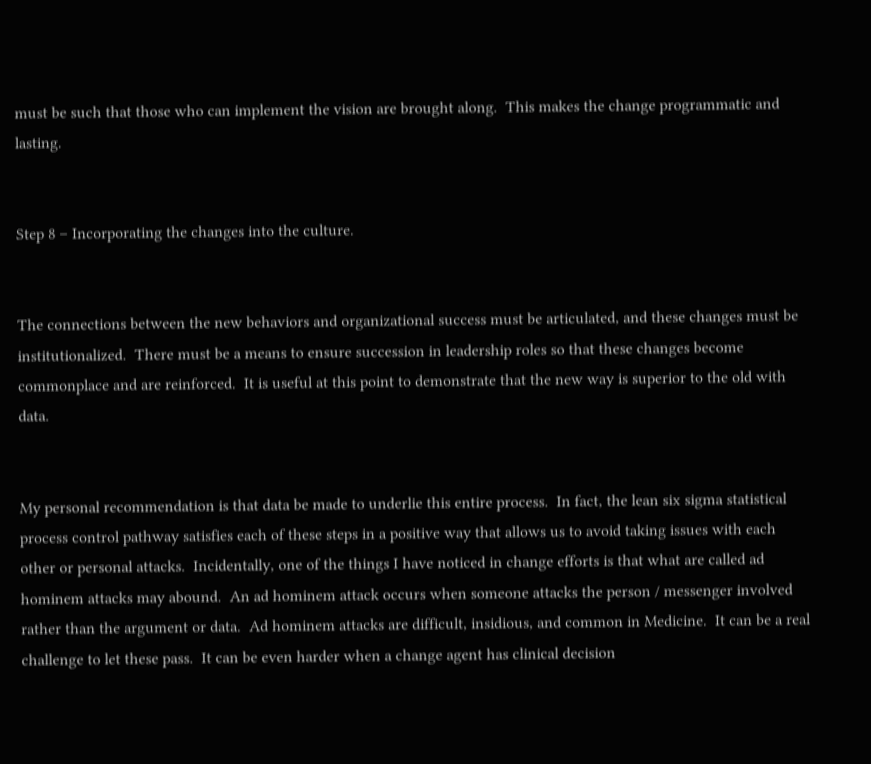must be such that those who can implement the vision are brought along.  This makes the change programmatic and lasting.


Step 8 – Incorporating the changes into the culture.


The connections between the new behaviors and organizational success must be articulated, and these changes must be institutionalized.  There must be a means to ensure succession in leadership roles so that these changes become commonplace and are reinforced.  It is useful at this point to demonstrate that the new way is superior to the old with data.


My personal recommendation is that data be made to underlie this entire process.  In fact, the lean six sigma statistical process control pathway satisfies each of these steps in a positive way that allows us to avoid taking issues with each other or personal attacks.  Incidentally, one of the things I have noticed in change efforts is that what are called ad hominem attacks may abound.  An ad hominem attack occurs when someone attacks the person / messenger involved rather than the argument or data.  Ad hominem attacks are difficult, insidious, and common in Medicine.  It can be a real challenge to let these pass.  It can be even harder when a change agent has clinical decision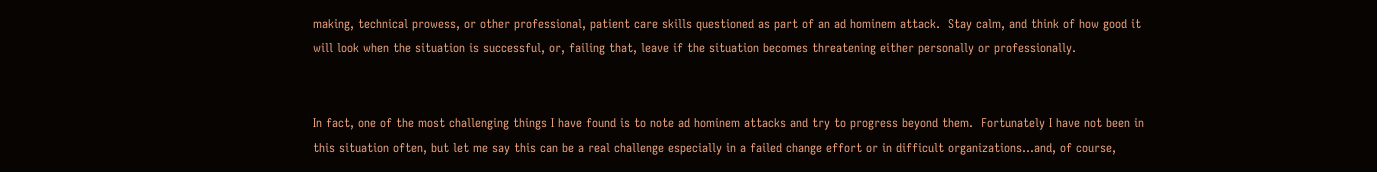making, technical prowess, or other professional, patient care skills questioned as part of an ad hominem attack.  Stay calm, and think of how good it will look when the situation is successful, or, failing that, leave if the situation becomes threatening either personally or professionally.


In fact, one of the most challenging things I have found is to note ad hominem attacks and try to progress beyond them.  Fortunately I have not been in this situation often, but let me say this can be a real challenge especially in a failed change effort or in difficult organizations…and, of course,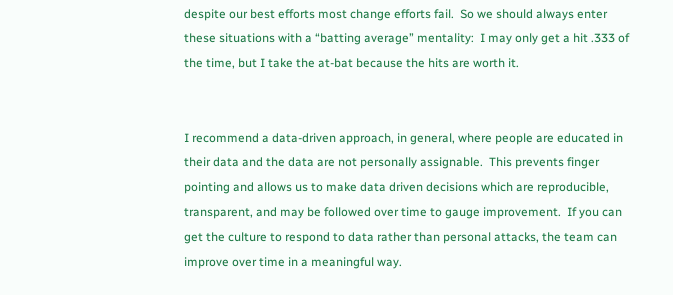despite our best efforts most change efforts fail.  So we should always enter these situations with a “batting average” mentality:  I may only get a hit .333 of the time, but I take the at-bat because the hits are worth it.


I recommend a data-driven approach, in general, where people are educated in their data and the data are not personally assignable.  This prevents finger pointing and allows us to make data driven decisions which are reproducible, transparent, and may be followed over time to gauge improvement.  If you can get the culture to respond to data rather than personal attacks, the team can improve over time in a meaningful way.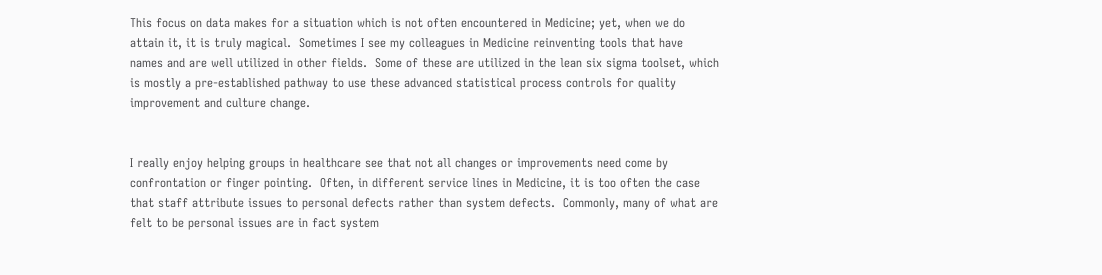This focus on data makes for a situation which is not often encountered in Medicine; yet, when we do attain it, it is truly magical.  Sometimes I see my colleagues in Medicine reinventing tools that have names and are well utilized in other fields.  Some of these are utilized in the lean six sigma toolset, which is mostly a pre-established pathway to use these advanced statistical process controls for quality improvement and culture change.


I really enjoy helping groups in healthcare see that not all changes or improvements need come by confrontation or finger pointing.  Often, in different service lines in Medicine, it is too often the case that staff attribute issues to personal defects rather than system defects.  Commonly, many of what are felt to be personal issues are in fact system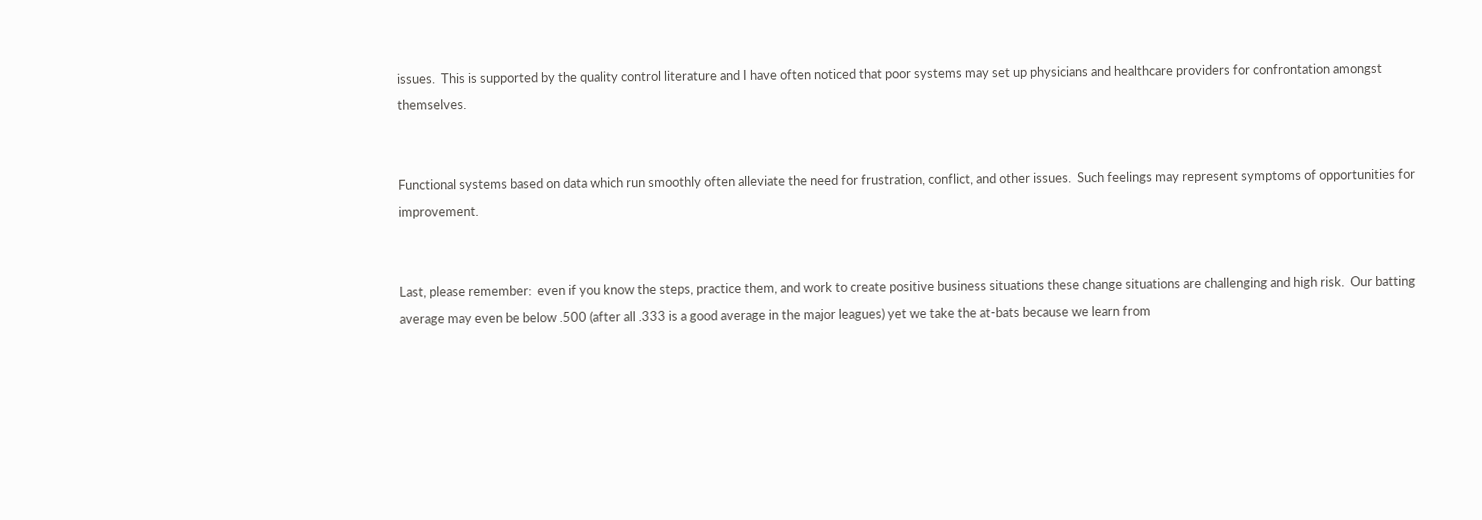issues.  This is supported by the quality control literature and I have often noticed that poor systems may set up physicians and healthcare providers for confrontation amongst themselves.


Functional systems based on data which run smoothly often alleviate the need for frustration, conflict, and other issues.  Such feelings may represent symptoms of opportunities for improvement.


Last, please remember:  even if you know the steps, practice them, and work to create positive business situations these change situations are challenging and high risk.  Our batting average may even be below .500 (after all .333 is a good average in the major leagues) yet we take the at-bats because we learn from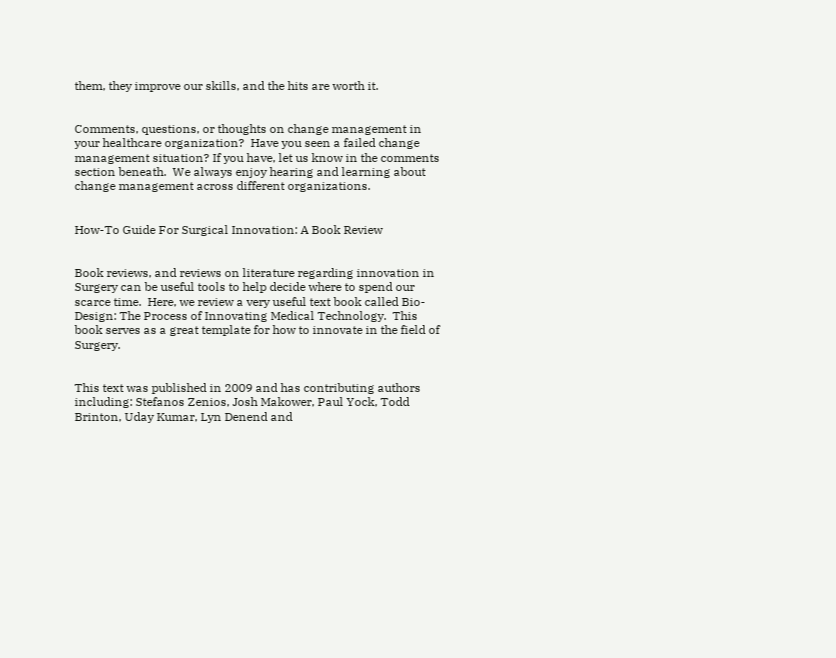them, they improve our skills, and the hits are worth it.


Comments, questions, or thoughts on change management in your healthcare organization?  Have you seen a failed change management situation? If you have, let us know in the comments section beneath.  We always enjoy hearing and learning about change management across different organizations.


How-To Guide For Surgical Innovation: A Book Review


Book reviews, and reviews on literature regarding innovation in Surgery can be useful tools to help decide where to spend our scarce time.  Here, we review a very useful text book called Bio-Design: The Process of Innovating Medical Technology.  This book serves as a great template for how to innovate in the field of Surgery.


This text was published in 2009 and has contributing authors including: Stefanos Zenios, Josh Makower, Paul Yock, Todd Brinton, Uday Kumar, Lyn Denend and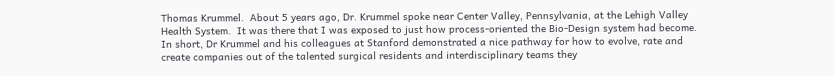Thomas Krummel.  About 5 years ago, Dr. Krummel spoke near Center Valley, Pennsylvania, at the Lehigh Valley Health System.  It was there that I was exposed to just how process-oriented the Bio-Design system had become.  In short, Dr Krummel and his colleagues at Stanford demonstrated a nice pathway for how to evolve, rate and create companies out of the talented surgical residents and interdisciplinary teams they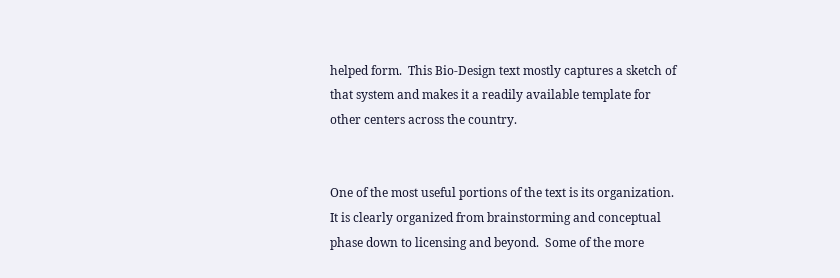helped form.  This Bio-Design text mostly captures a sketch of that system and makes it a readily available template for other centers across the country.


One of the most useful portions of the text is its organization.  It is clearly organized from brainstorming and conceptual phase down to licensing and beyond.  Some of the more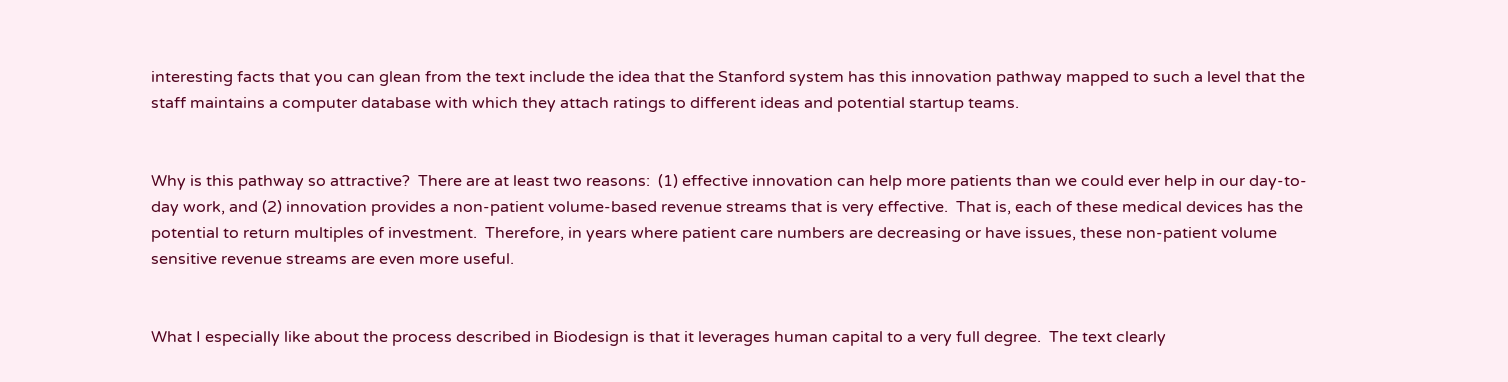interesting facts that you can glean from the text include the idea that the Stanford system has this innovation pathway mapped to such a level that the staff maintains a computer database with which they attach ratings to different ideas and potential startup teams.


Why is this pathway so attractive?  There are at least two reasons:  (1) effective innovation can help more patients than we could ever help in our day-to-day work, and (2) innovation provides a non-patient volume-based revenue streams that is very effective.  That is, each of these medical devices has the potential to return multiples of investment.  Therefore, in years where patient care numbers are decreasing or have issues, these non-patient volume sensitive revenue streams are even more useful.


What I especially like about the process described in Biodesign is that it leverages human capital to a very full degree.  The text clearly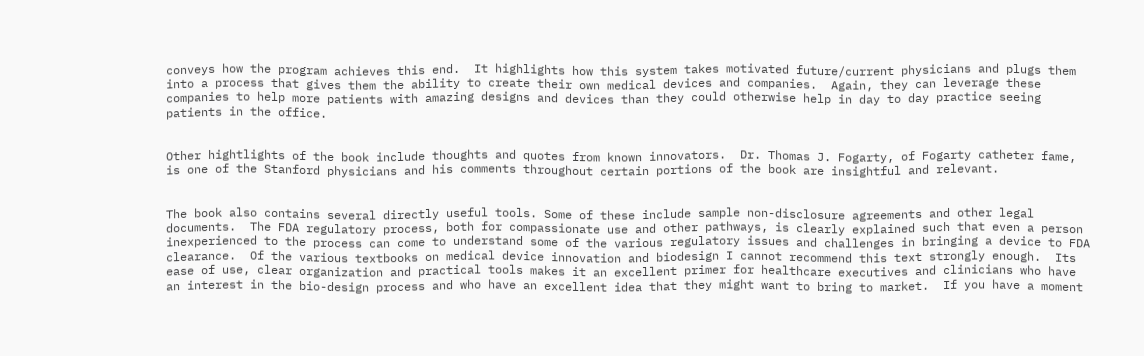conveys how the program achieves this end.  It highlights how this system takes motivated future/current physicians and plugs them into a process that gives them the ability to create their own medical devices and companies.  Again, they can leverage these companies to help more patients with amazing designs and devices than they could otherwise help in day to day practice seeing patients in the office.


Other hightlights of the book include thoughts and quotes from known innovators.  Dr. Thomas J. Fogarty, of Fogarty catheter fame, is one of the Stanford physicians and his comments throughout certain portions of the book are insightful and relevant.


The book also contains several directly useful tools. Some of these include sample non-disclosure agreements and other legal documents.  The FDA regulatory process, both for compassionate use and other pathways, is clearly explained such that even a person inexperienced to the process can come to understand some of the various regulatory issues and challenges in bringing a device to FDA clearance.  Of the various textbooks on medical device innovation and biodesign I cannot recommend this text strongly enough.  Its ease of use, clear organization and practical tools makes it an excellent primer for healthcare executives and clinicians who have an interest in the bio-design process and who have an excellent idea that they might want to bring to market.  If you have a moment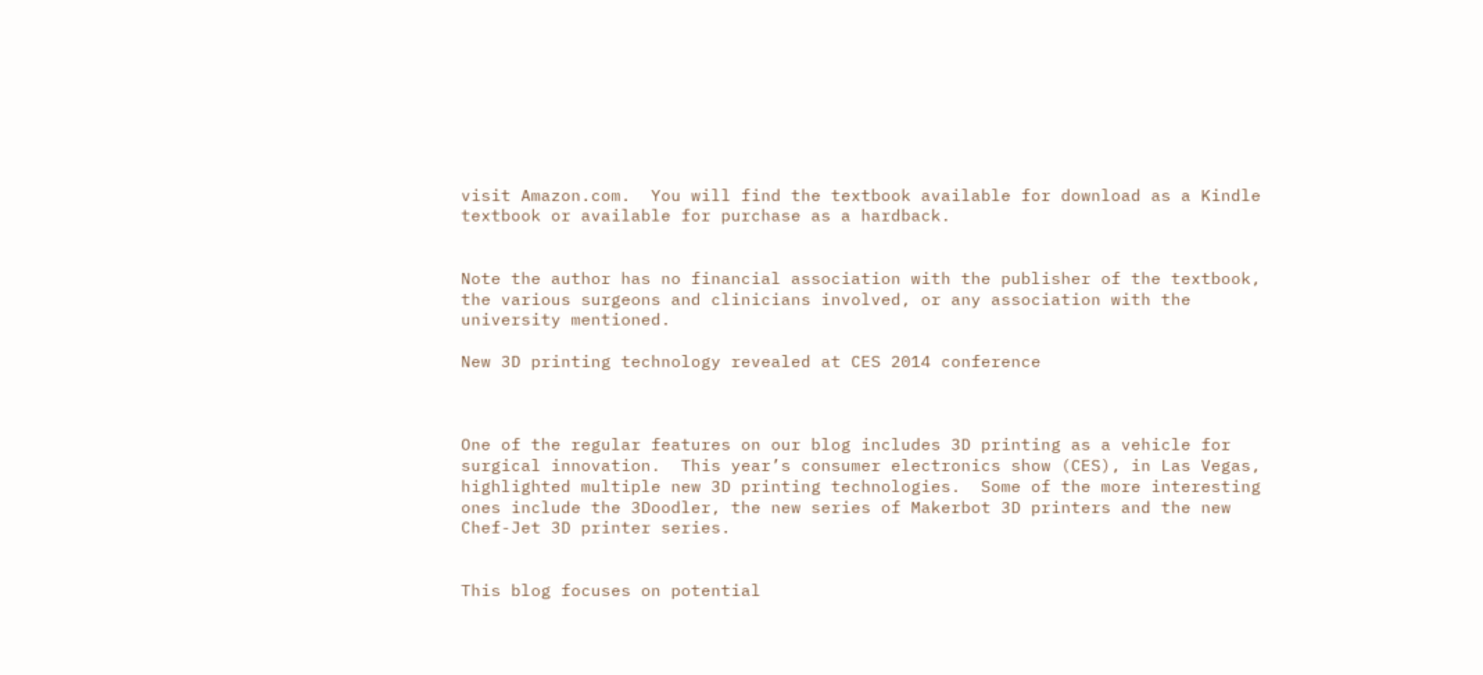visit Amazon.com.  You will find the textbook available for download as a Kindle textbook or available for purchase as a hardback.


Note the author has no financial association with the publisher of the textbook, the various surgeons and clinicians involved, or any association with the university mentioned.

New 3D printing technology revealed at CES 2014 conference



One of the regular features on our blog includes 3D printing as a vehicle for surgical innovation.  This year’s consumer electronics show (CES), in Las Vegas, highlighted multiple new 3D printing technologies.  Some of the more interesting ones include the 3Doodler, the new series of Makerbot 3D printers and the new Chef-Jet 3D printer series.


This blog focuses on potential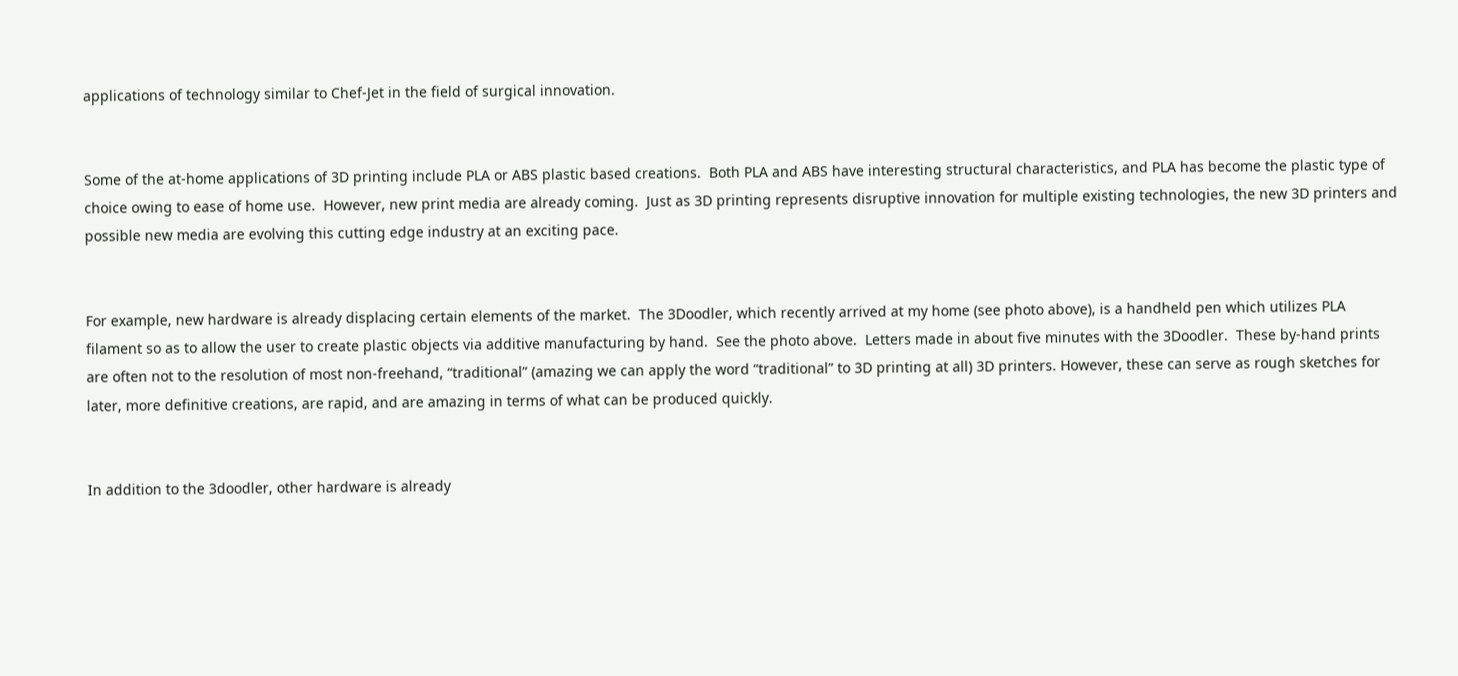applications of technology similar to Chef-Jet in the field of surgical innovation.


Some of the at-home applications of 3D printing include PLA or ABS plastic based creations.  Both PLA and ABS have interesting structural characteristics, and PLA has become the plastic type of choice owing to ease of home use.  However, new print media are already coming.  Just as 3D printing represents disruptive innovation for multiple existing technologies, the new 3D printers and possible new media are evolving this cutting edge industry at an exciting pace.


For example, new hardware is already displacing certain elements of the market.  The 3Doodler, which recently arrived at my home (see photo above), is a handheld pen which utilizes PLA filament so as to allow the user to create plastic objects via additive manufacturing by hand.  See the photo above.  Letters made in about five minutes with the 3Doodler.  These by-hand prints are often not to the resolution of most non-freehand, “traditional” (amazing we can apply the word “traditional” to 3D printing at all) 3D printers. However, these can serve as rough sketches for later, more definitive creations, are rapid, and are amazing in terms of what can be produced quickly.


In addition to the 3doodler, other hardware is already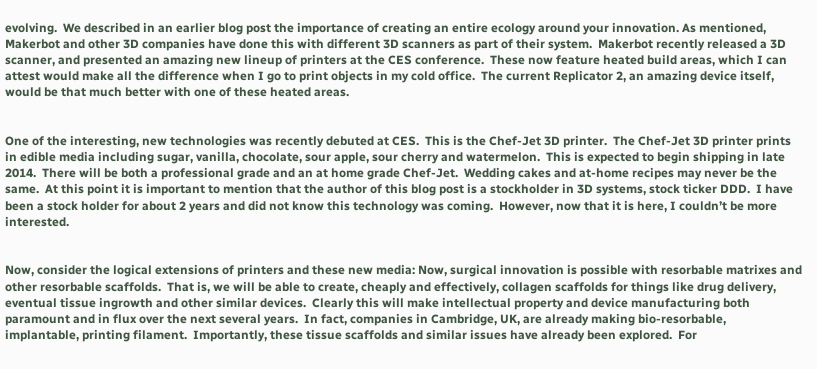evolving.  We described in an earlier blog post the importance of creating an entire ecology around your innovation. As mentioned, Makerbot and other 3D companies have done this with different 3D scanners as part of their system.  Makerbot recently released a 3D scanner, and presented an amazing new lineup of printers at the CES conference.  These now feature heated build areas, which I can attest would make all the difference when I go to print objects in my cold office.  The current Replicator 2, an amazing device itself, would be that much better with one of these heated areas.


One of the interesting, new technologies was recently debuted at CES.  This is the Chef-Jet 3D printer.  The Chef-Jet 3D printer prints in edible media including sugar, vanilla, chocolate, sour apple, sour cherry and watermelon.  This is expected to begin shipping in late 2014.  There will be both a professional grade and an at home grade Chef-Jet.  Wedding cakes and at-home recipes may never be the same.  At this point it is important to mention that the author of this blog post is a stockholder in 3D systems, stock ticker DDD.  I have been a stock holder for about 2 years and did not know this technology was coming.  However, now that it is here, I couldn’t be more interested.


Now, consider the logical extensions of printers and these new media: Now, surgical innovation is possible with resorbable matrixes and other resorbable scaffolds.  That is, we will be able to create, cheaply and effectively, collagen scaffolds for things like drug delivery, eventual tissue ingrowth and other similar devices.  Clearly this will make intellectual property and device manufacturing both paramount and in flux over the next several years.  In fact, companies in Cambridge, UK, are already making bio-resorbable, implantable, printing filament.  Importantly, these tissue scaffolds and similar issues have already been explored.  For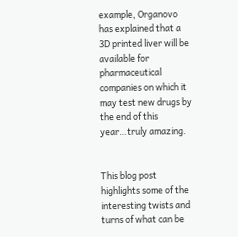example, Organovo has explained that a 3D printed liver will be available for pharmaceutical companies on which it may test new drugs by the end of this year…truly amazing.


This blog post highlights some of the interesting twists and turns of what can be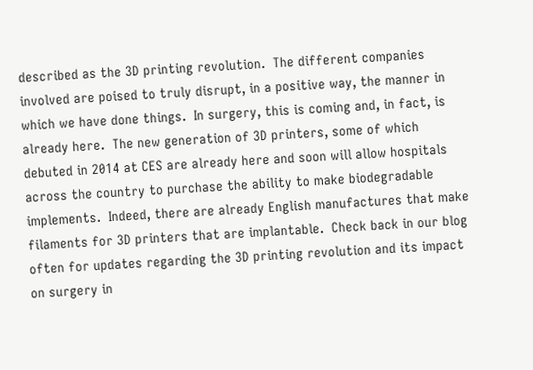described as the 3D printing revolution.  The different companies involved are poised to truly disrupt, in a positive way, the manner in which we have done things.  In surgery, this is coming and, in fact, is already here.  The new generation of 3D printers, some of which debuted in 2014 at CES are already here and soon will allow hospitals across the country to purchase the ability to make biodegradable implements.  Indeed, there are already English manufactures that make filaments for 3D printers that are implantable.  Check back in our blog often for updates regarding the 3D printing revolution and its impact on surgery in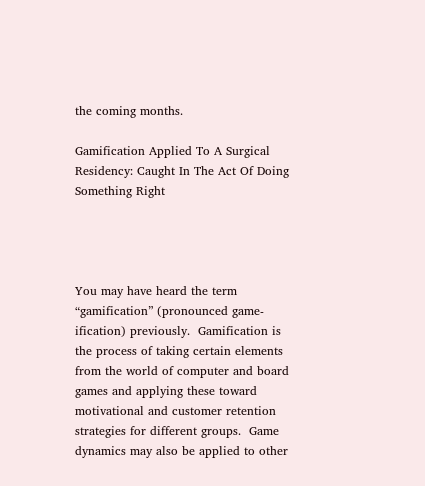the coming months.

Gamification Applied To A Surgical Residency: Caught In The Act Of Doing Something Right




You may have heard the term “gamification” (pronounced game-ification) previously.  Gamification is the process of taking certain elements from the world of computer and board games and applying these toward motivational and customer retention strategies for different groups.  Game dynamics may also be applied to other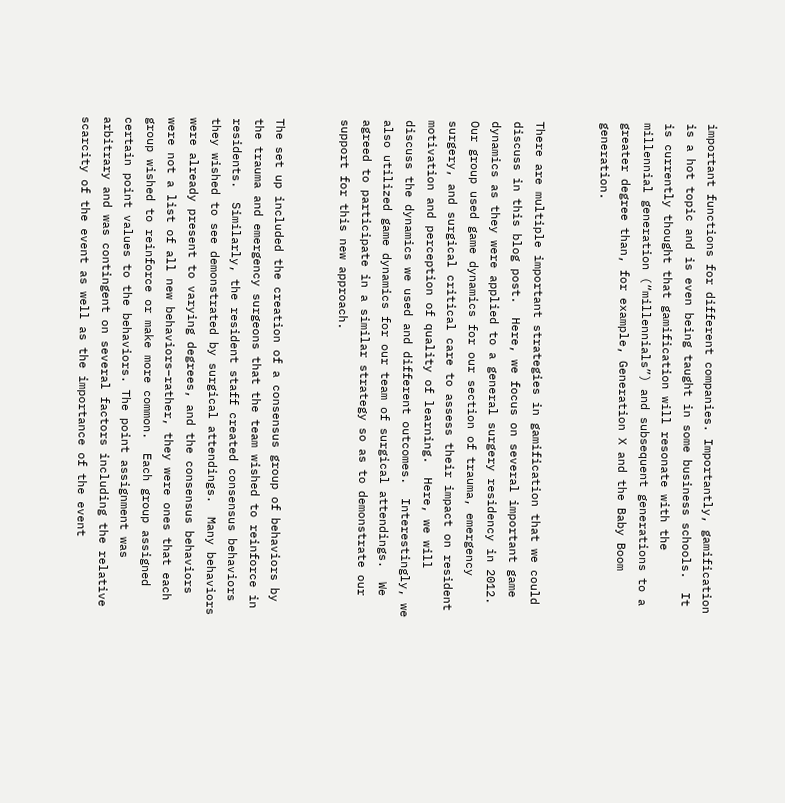important functions for different companies. Importantly, gamification is a hot topic and is even being taught in some business schools.  It is currently thought that gamification will resonate with the millennial generation (“millennials”) and subsequent generations to a greater degree than, for example, Generation X and the Baby Boom generation.


There are multiple important strategies in gamification that we could discuss in this blog post.  Here, we focus on several important game dynamics as they were applied to a general surgery residency in 2012.  Our group used game dynamics for our section of trauma, emergency surgery, and surgical critical care to assess their impact on resident motivation and perception of quality of learning.  Here, we will discuss the dynamics we used and different outcomes.  Interestingly, we also utilized game dynamics for our team of surgical attendings.  We agreed to participate in a similar strategy so as to demonstrate our support for this new approach.


The set up included the creation of a consensus group of behaviors by the trauma and emergency surgeons that the team wished to reinforce in residents.  Similarly, the resident staff created consensus behaviors they wished to see demonstrated by surgical attendings.  Many behaviors were already present to varying degrees, and the consensus behaviors were not a list of all new behaviors–rather, they were ones that each group wished to reinforce or make more common.  Each group assigned certain point values to the behaviors. The point assignment was arbitrary and was contingent on several factors including the relative scarcity of the event as well as the importance of the event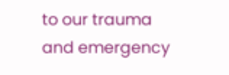to our trauma and emergency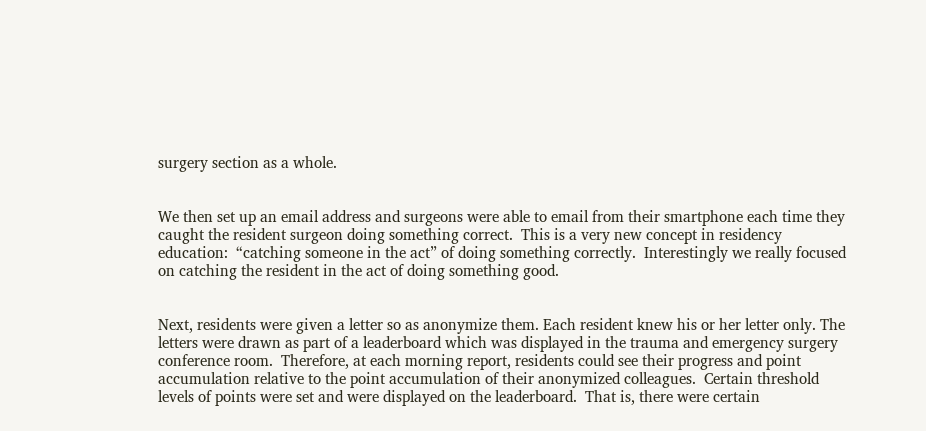surgery section as a whole.


We then set up an email address and surgeons were able to email from their smartphone each time they caught the resident surgeon doing something correct.  This is a very new concept in residency education:  “catching someone in the act” of doing something correctly.  Interestingly we really focused on catching the resident in the act of doing something good.


Next, residents were given a letter so as anonymize them. Each resident knew his or her letter only. The letters were drawn as part of a leaderboard which was displayed in the trauma and emergency surgery conference room.  Therefore, at each morning report, residents could see their progress and point accumulation relative to the point accumulation of their anonymized colleagues.  Certain threshold levels of points were set and were displayed on the leaderboard.  That is, there were certain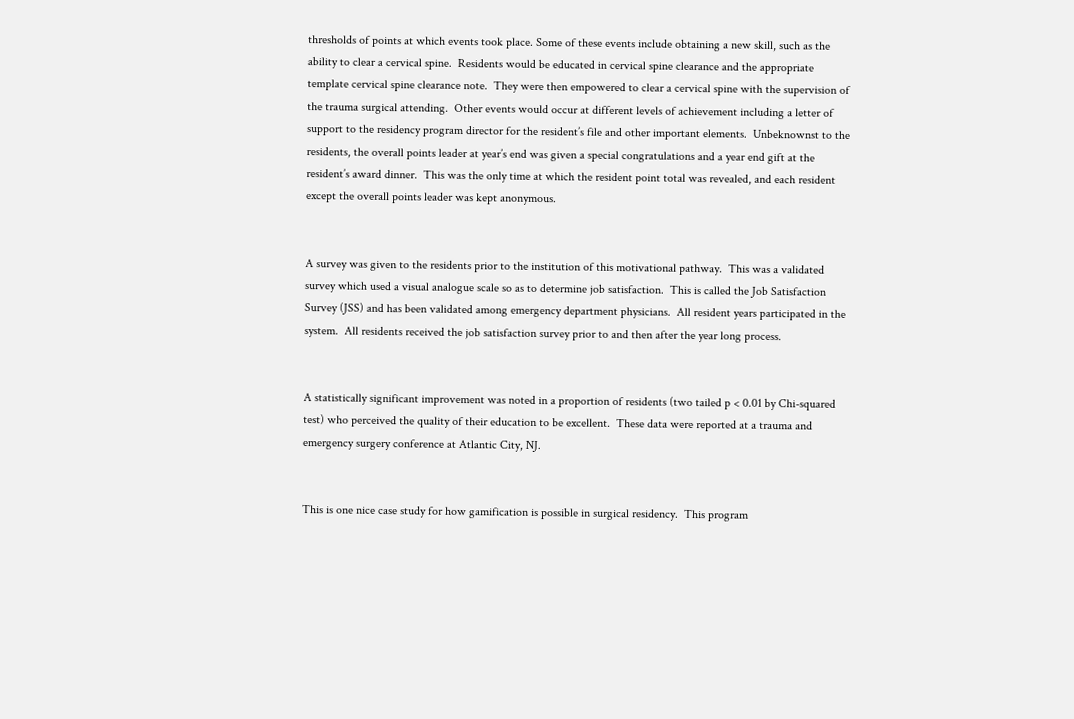thresholds of points at which events took place. Some of these events include obtaining a new skill, such as the ability to clear a cervical spine.  Residents would be educated in cervical spine clearance and the appropriate template cervical spine clearance note.  They were then empowered to clear a cervical spine with the supervision of the trauma surgical attending.  Other events would occur at different levels of achievement including a letter of support to the residency program director for the resident’s file and other important elements.  Unbeknownst to the residents, the overall points leader at year’s end was given a special congratulations and a year end gift at the resident’s award dinner.  This was the only time at which the resident point total was revealed, and each resident except the overall points leader was kept anonymous.


A survey was given to the residents prior to the institution of this motivational pathway.  This was a validated survey which used a visual analogue scale so as to determine job satisfaction.  This is called the Job Satisfaction Survey (JSS) and has been validated among emergency department physicians.  All resident years participated in the system.  All residents received the job satisfaction survey prior to and then after the year long process.


A statistically significant improvement was noted in a proportion of residents (two tailed p < 0.01 by Chi-squared test) who perceived the quality of their education to be excellent.  These data were reported at a trauma and emergency surgery conference at Atlantic City, NJ.


This is one nice case study for how gamification is possible in surgical residency.  This program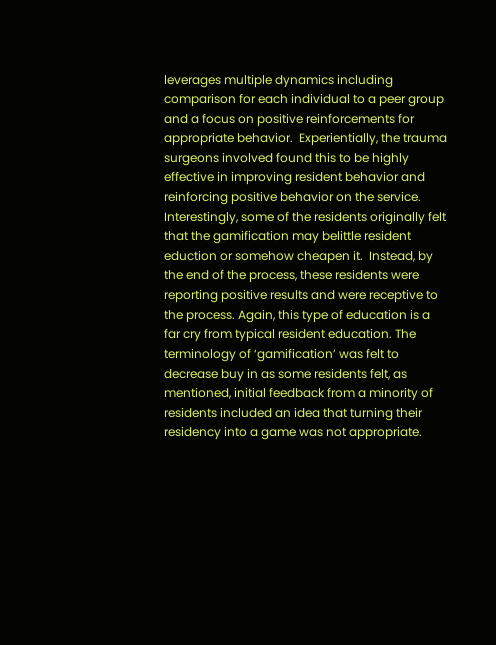leverages multiple dynamics including comparison for each individual to a peer group and a focus on positive reinforcements for appropriate behavior.  Experientially, the trauma surgeons involved found this to be highly effective in improving resident behavior and reinforcing positive behavior on the service.  Interestingly, some of the residents originally felt that the gamification may belittle resident eduction or somehow cheapen it.  Instead, by the end of the process, these residents were reporting positive results and were receptive to the process. Again, this type of education is a far cry from typical resident education. The terminology of ‘gamification’ was felt to decrease buy in as some residents felt, as mentioned, initial feedback from a minority of residents included an idea that turning their residency into a game was not appropriate.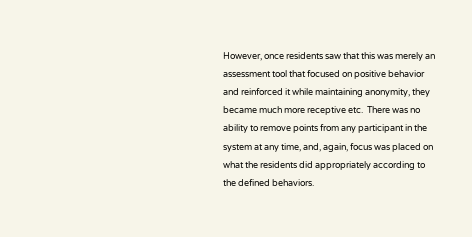However, once residents saw that this was merely an assessment tool that focused on positive behavior and reinforced it while maintaining anonymity, they became much more receptive etc.  There was no ability to remove points from any participant in the system at any time, and, again, focus was placed on what the residents did appropriately according to the defined behaviors.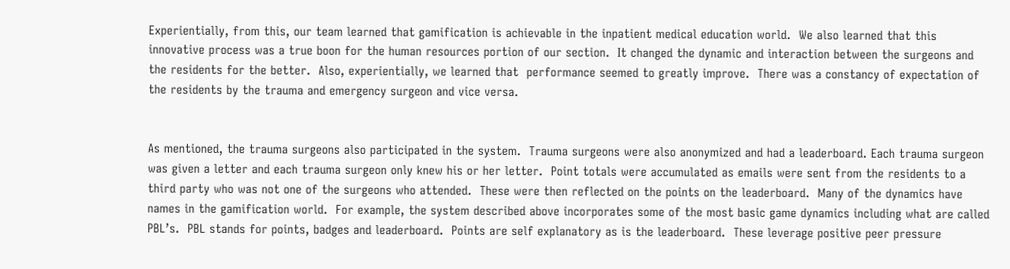Experientially, from this, our team learned that gamification is achievable in the inpatient medical education world.  We also learned that this innovative process was a true boon for the human resources portion of our section.  It changed the dynamic and interaction between the surgeons and the residents for the better.  Also, experientially, we learned that  performance seemed to greatly improve.  There was a constancy of expectation of the residents by the trauma and emergency surgeon and vice versa.


As mentioned, the trauma surgeons also participated in the system.  Trauma surgeons were also anonymized and had a leaderboard. Each trauma surgeon was given a letter and each trauma surgeon only knew his or her letter.  Point totals were accumulated as emails were sent from the residents to a third party who was not one of the surgeons who attended.  These were then reflected on the points on the leaderboard.  Many of the dynamics have names in the gamification world.  For example, the system described above incorporates some of the most basic game dynamics including what are called PBL’s.  PBL stands for points, badges and leaderboard.  Points are self explanatory as is the leaderboard.  These leverage positive peer pressure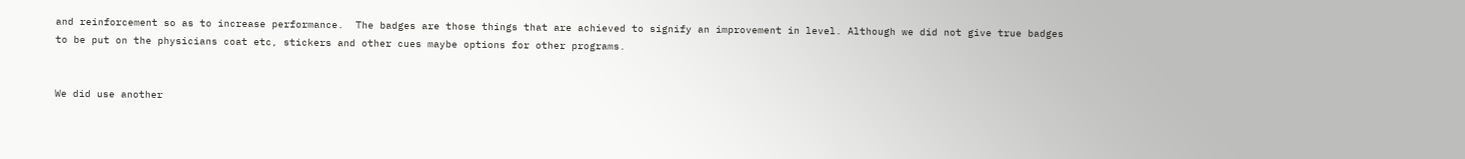and reinforcement so as to increase performance.  The badges are those things that are achieved to signify an improvement in level. Although we did not give true badges to be put on the physicians coat etc, stickers and other cues maybe options for other programs.


We did use another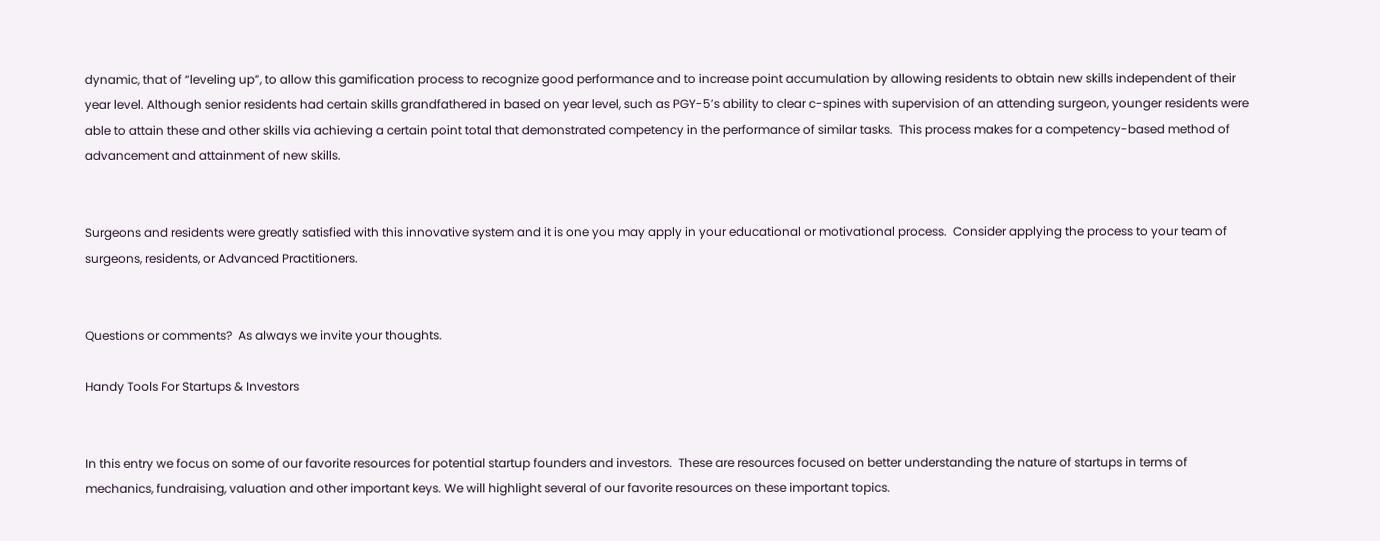dynamic, that of “leveling up”, to allow this gamification process to recognize good performance and to increase point accumulation by allowing residents to obtain new skills independent of their year level. Although senior residents had certain skills grandfathered in based on year level, such as PGY-5’s ability to clear c-spines with supervision of an attending surgeon, younger residents were able to attain these and other skills via achieving a certain point total that demonstrated competency in the performance of similar tasks.  This process makes for a competency-based method of advancement and attainment of new skills.


Surgeons and residents were greatly satisfied with this innovative system and it is one you may apply in your educational or motivational process.  Consider applying the process to your team of surgeons, residents, or Advanced Practitioners.


Questions or comments?  As always we invite your thoughts.

Handy Tools For Startups & Investors


In this entry we focus on some of our favorite resources for potential startup founders and investors.  These are resources focused on better understanding the nature of startups in terms of mechanics, fundraising, valuation and other important keys. We will highlight several of our favorite resources on these important topics.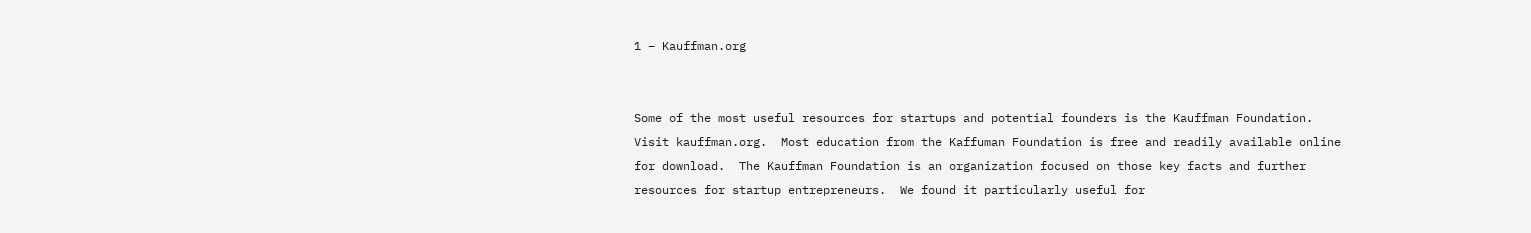1 – Kauffman.org


Some of the most useful resources for startups and potential founders is the Kauffman Foundation.  Visit kauffman.org.  Most education from the Kaffuman Foundation is free and readily available online for download.  The Kauffman Foundation is an organization focused on those key facts and further resources for startup entrepreneurs.  We found it particularly useful for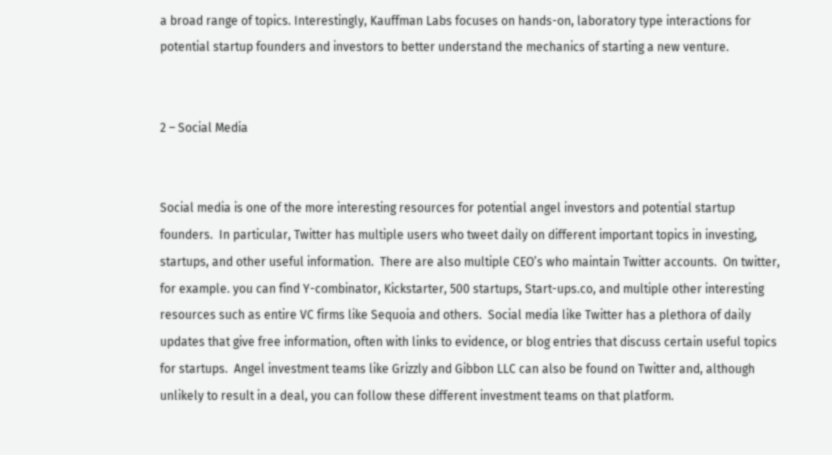a broad range of topics. Interestingly, Kauffman Labs focuses on hands-on, laboratory type interactions for potential startup founders and investors to better understand the mechanics of starting a new venture.


2 – Social Media


Social media is one of the more interesting resources for potential angel investors and potential startup founders.  In particular, Twitter has multiple users who tweet daily on different important topics in investing, startups, and other useful information.  There are also multiple CEO’s who maintain Twitter accounts.  On twitter, for example. you can find Y-combinator, Kickstarter, 500 startups, Start-ups.co, and multiple other interesting resources such as entire VC firms like Sequoia and others.  Social media like Twitter has a plethora of daily updates that give free information, often with links to evidence, or blog entries that discuss certain useful topics for startups.  Angel investment teams like Grizzly and Gibbon LLC can also be found on Twitter and, although unlikely to result in a deal, you can follow these different investment teams on that platform.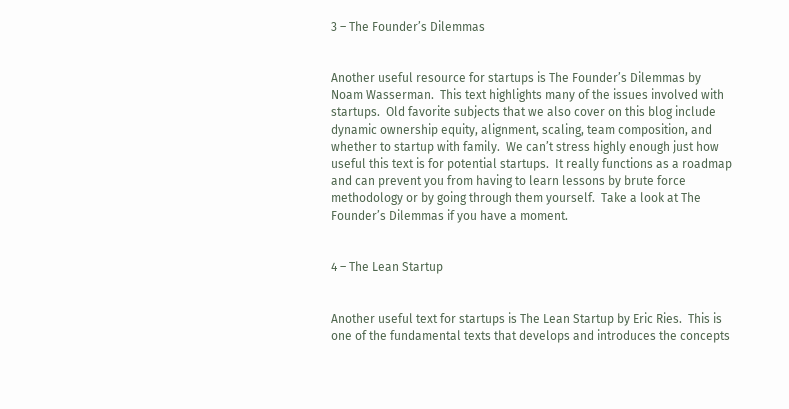3 – The Founder’s Dilemmas


Another useful resource for startups is The Founder’s Dilemmas by Noam Wasserman.  This text highlights many of the issues involved with startups.  Old favorite subjects that we also cover on this blog include dynamic ownership equity, alignment, scaling, team composition, and whether to startup with family.  We can’t stress highly enough just how useful this text is for potential startups.  It really functions as a roadmap and can prevent you from having to learn lessons by brute force methodology or by going through them yourself.  Take a look at The Founder’s Dilemmas if you have a moment.


4 – The Lean Startup


Another useful text for startups is The Lean Startup by Eric Ries.  This is one of the fundamental texts that develops and introduces the concepts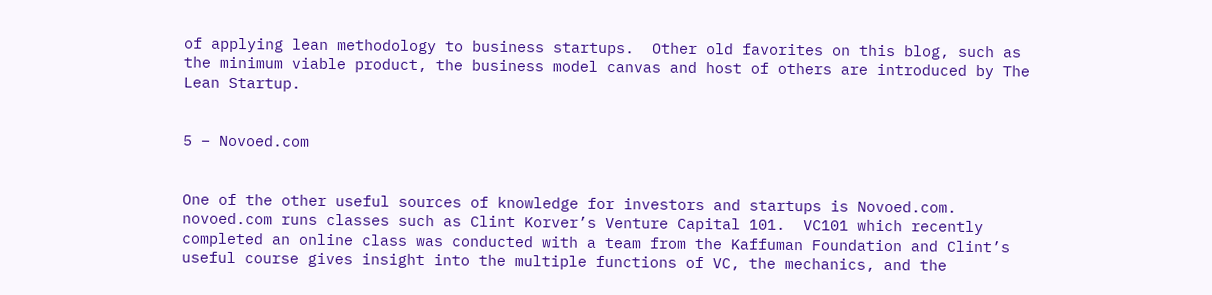of applying lean methodology to business startups.  Other old favorites on this blog, such as the minimum viable product, the business model canvas and host of others are introduced by The Lean Startup.


5 – Novoed.com


One of the other useful sources of knowledge for investors and startups is Novoed.com.  novoed.com runs classes such as Clint Korver’s Venture Capital 101.  VC101 which recently completed an online class was conducted with a team from the Kaffuman Foundation and Clint’s useful course gives insight into the multiple functions of VC, the mechanics, and the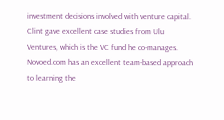investment decisions involved with venture capital. Clint gave excellent case studies from Ulu Ventures, which is the VC fund he co-manages.  Novoed.com has an excellent team-based approach to learning the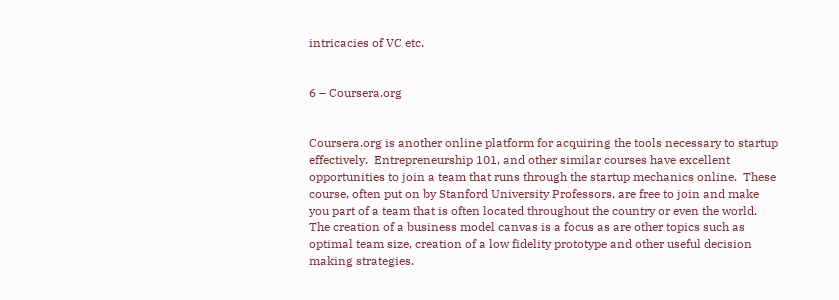intricacies of VC etc.


6 – Coursera.org


Coursera.org is another online platform for acquiring the tools necessary to startup effectively.  Entrepreneurship 101, and other similar courses have excellent opportunities to join a team that runs through the startup mechanics online.  These course, often put on by Stanford University Professors, are free to join and make you part of a team that is often located throughout the country or even the world.  The creation of a business model canvas is a focus as are other topics such as optimal team size, creation of a low fidelity prototype and other useful decision making strategies.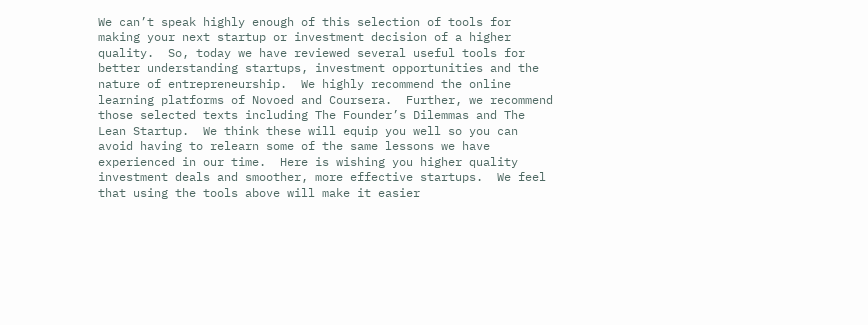We can’t speak highly enough of this selection of tools for making your next startup or investment decision of a higher quality.  So, today we have reviewed several useful tools for better understanding startups, investment opportunities and the nature of entrepreneurship.  We highly recommend the online learning platforms of Novoed and Coursera.  Further, we recommend those selected texts including The Founder’s Dilemmas and The Lean Startup.  We think these will equip you well so you can avoid having to relearn some of the same lessons we have experienced in our time.  Here is wishing you higher quality investment deals and smoother, more effective startups.  We feel that using the tools above will make it easier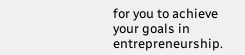for you to achieve your goals in entrepreneurship.